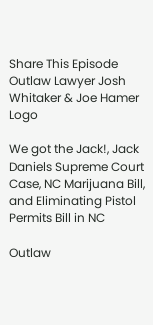Share This Episode
Outlaw Lawyer Josh Whitaker & Joe Hamer Logo

We got the Jack!, Jack Daniels Supreme Court Case, NC Marijuana Bill, and Eliminating Pistol Permits Bill in NC

Outlaw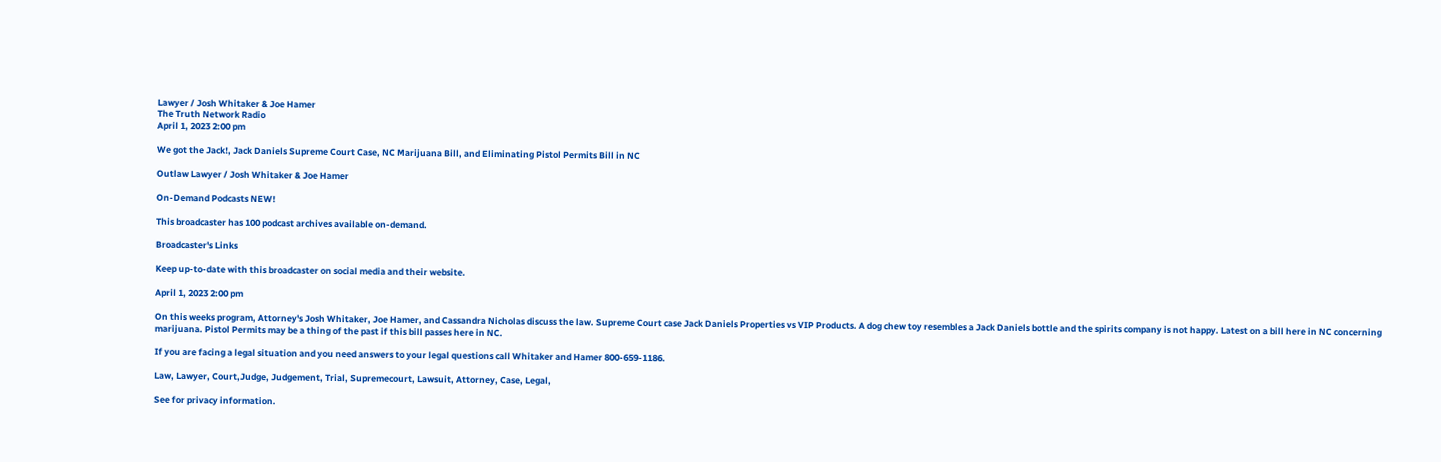Lawyer / Josh Whitaker & Joe Hamer
The Truth Network Radio
April 1, 2023 2:00 pm

We got the Jack!, Jack Daniels Supreme Court Case, NC Marijuana Bill, and Eliminating Pistol Permits Bill in NC

Outlaw Lawyer / Josh Whitaker & Joe Hamer

On-Demand Podcasts NEW!

This broadcaster has 100 podcast archives available on-demand.

Broadcaster's Links

Keep up-to-date with this broadcaster on social media and their website.

April 1, 2023 2:00 pm

On this weeks program, Attorney's Josh Whitaker, Joe Hamer, and Cassandra Nicholas discuss the law. Supreme Court case Jack Daniels Properties vs VIP Products. A dog chew toy resembles a Jack Daniels bottle and the spirits company is not happy. Latest on a bill here in NC concerning marijuana. Pistol Permits may be a thing of the past if this bill passes here in NC.

If you are facing a legal situation and you need answers to your legal questions call Whitaker and Hamer 800-659-1186.

Law, Lawyer, Court,Judge, Judgement, Trial, Supremecourt, Lawsuit, Attorney, Case, Legal,

See for privacy information.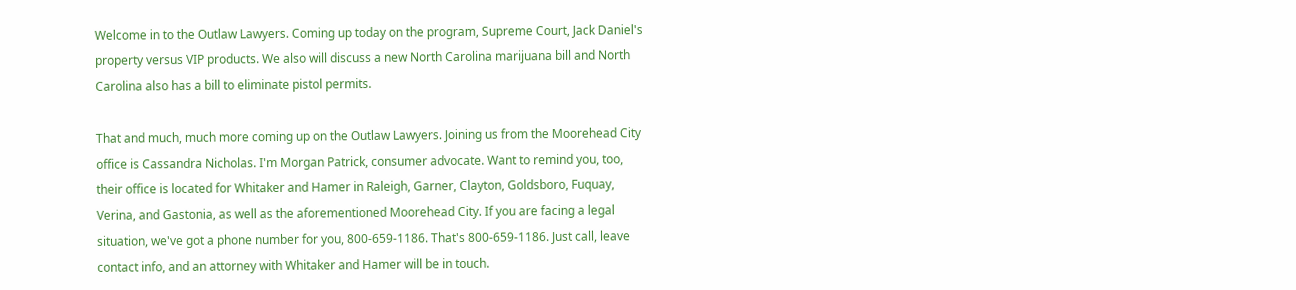Welcome in to the Outlaw Lawyers. Coming up today on the program, Supreme Court, Jack Daniel's property versus VIP products. We also will discuss a new North Carolina marijuana bill and North Carolina also has a bill to eliminate pistol permits.

That and much, much more coming up on the Outlaw Lawyers. Joining us from the Moorehead City office is Cassandra Nicholas. I'm Morgan Patrick, consumer advocate. Want to remind you, too, their office is located for Whitaker and Hamer in Raleigh, Garner, Clayton, Goldsboro, Fuquay, Verina, and Gastonia, as well as the aforementioned Moorehead City. If you are facing a legal situation, we've got a phone number for you, 800-659-1186. That's 800-659-1186. Just call, leave contact info, and an attorney with Whitaker and Hamer will be in touch.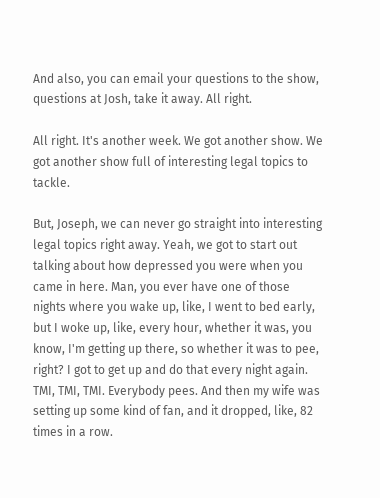And also, you can email your questions to the show, questions at Josh, take it away. All right.

All right. It's another week. We got another show. We got another show full of interesting legal topics to tackle.

But, Joseph, we can never go straight into interesting legal topics right away. Yeah, we got to start out talking about how depressed you were when you came in here. Man, you ever have one of those nights where you wake up, like, I went to bed early, but I woke up, like, every hour, whether it was, you know, I'm getting up there, so whether it was to pee, right? I got to get up and do that every night again. TMI, TMI, TMI. Everybody pees. And then my wife was setting up some kind of fan, and it dropped, like, 82 times in a row.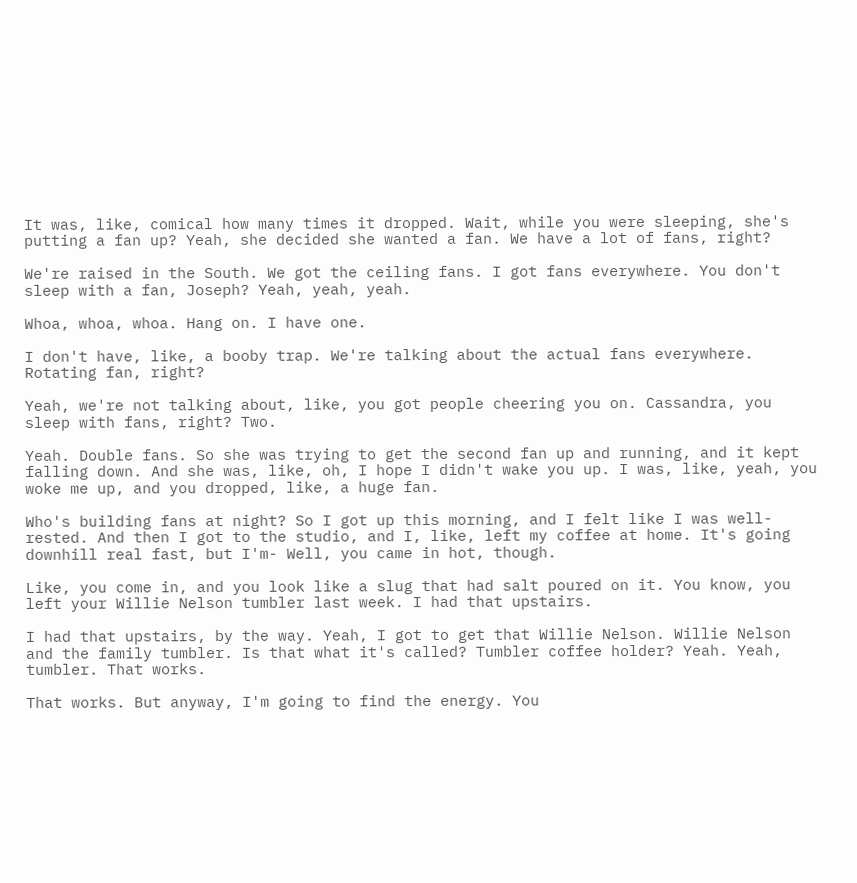It was, like, comical how many times it dropped. Wait, while you were sleeping, she's putting a fan up? Yeah, she decided she wanted a fan. We have a lot of fans, right?

We're raised in the South. We got the ceiling fans. I got fans everywhere. You don't sleep with a fan, Joseph? Yeah, yeah, yeah.

Whoa, whoa, whoa. Hang on. I have one.

I don't have, like, a booby trap. We're talking about the actual fans everywhere. Rotating fan, right?

Yeah, we're not talking about, like, you got people cheering you on. Cassandra, you sleep with fans, right? Two.

Yeah. Double fans. So she was trying to get the second fan up and running, and it kept falling down. And she was, like, oh, I hope I didn't wake you up. I was, like, yeah, you woke me up, and you dropped, like, a huge fan.

Who's building fans at night? So I got up this morning, and I felt like I was well-rested. And then I got to the studio, and I, like, left my coffee at home. It's going downhill real fast, but I'm- Well, you came in hot, though.

Like, you come in, and you look like a slug that had salt poured on it. You know, you left your Willie Nelson tumbler last week. I had that upstairs.

I had that upstairs, by the way. Yeah, I got to get that Willie Nelson. Willie Nelson and the family tumbler. Is that what it's called? Tumbler coffee holder? Yeah. Yeah, tumbler. That works.

That works. But anyway, I'm going to find the energy. You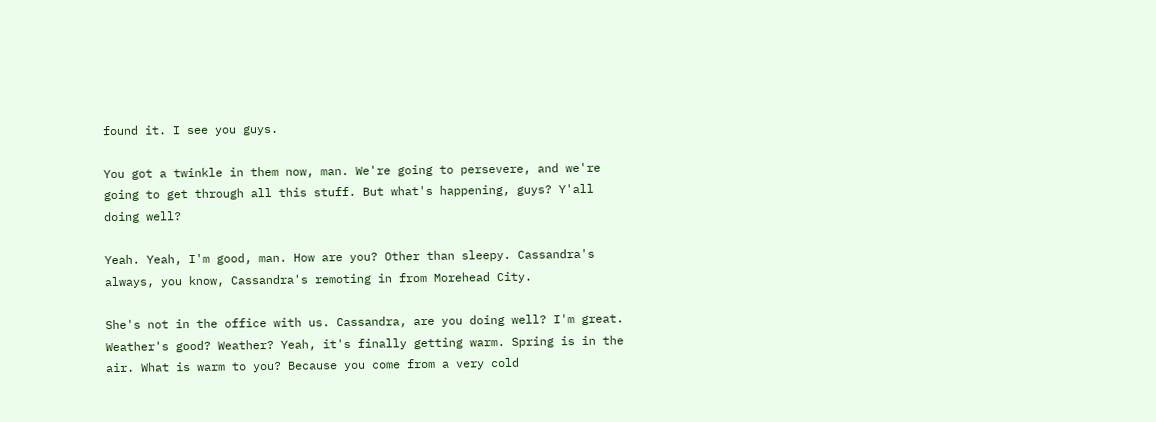found it. I see you guys.

You got a twinkle in them now, man. We're going to persevere, and we're going to get through all this stuff. But what's happening, guys? Y'all doing well?

Yeah. Yeah, I'm good, man. How are you? Other than sleepy. Cassandra's always, you know, Cassandra's remoting in from Morehead City.

She's not in the office with us. Cassandra, are you doing well? I'm great. Weather's good? Weather? Yeah, it's finally getting warm. Spring is in the air. What is warm to you? Because you come from a very cold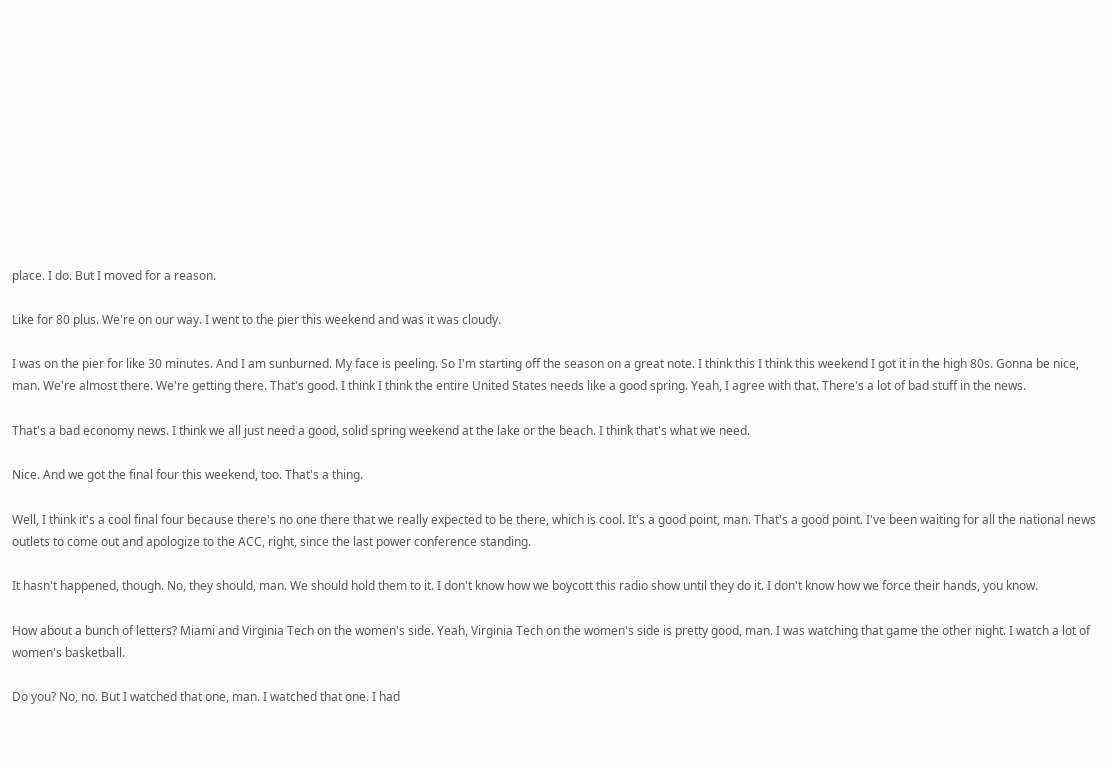place. I do. But I moved for a reason.

Like for 80 plus. We're on our way. I went to the pier this weekend and was it was cloudy.

I was on the pier for like 30 minutes. And I am sunburned. My face is peeling. So I'm starting off the season on a great note. I think this I think this weekend I got it in the high 80s. Gonna be nice, man. We're almost there. We're getting there. That's good. I think I think the entire United States needs like a good spring. Yeah, I agree with that. There's a lot of bad stuff in the news.

That's a bad economy news. I think we all just need a good, solid spring weekend at the lake or the beach. I think that's what we need.

Nice. And we got the final four this weekend, too. That's a thing.

Well, I think it's a cool final four because there's no one there that we really expected to be there, which is cool. It's a good point, man. That's a good point. I've been waiting for all the national news outlets to come out and apologize to the ACC, right, since the last power conference standing.

It hasn't happened, though. No, they should, man. We should hold them to it. I don't know how we boycott this radio show until they do it. I don't know how we force their hands, you know.

How about a bunch of letters? Miami and Virginia Tech on the women's side. Yeah, Virginia Tech on the women's side is pretty good, man. I was watching that game the other night. I watch a lot of women's basketball.

Do you? No, no. But I watched that one, man. I watched that one. I had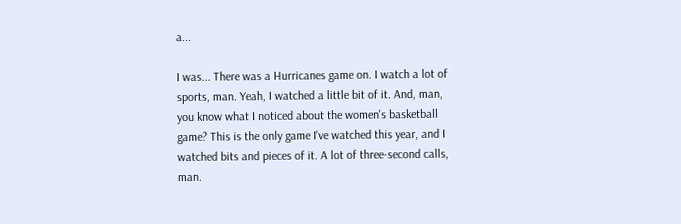a...

I was... There was a Hurricanes game on. I watch a lot of sports, man. Yeah, I watched a little bit of it. And, man, you know what I noticed about the women's basketball game? This is the only game I've watched this year, and I watched bits and pieces of it. A lot of three-second calls, man.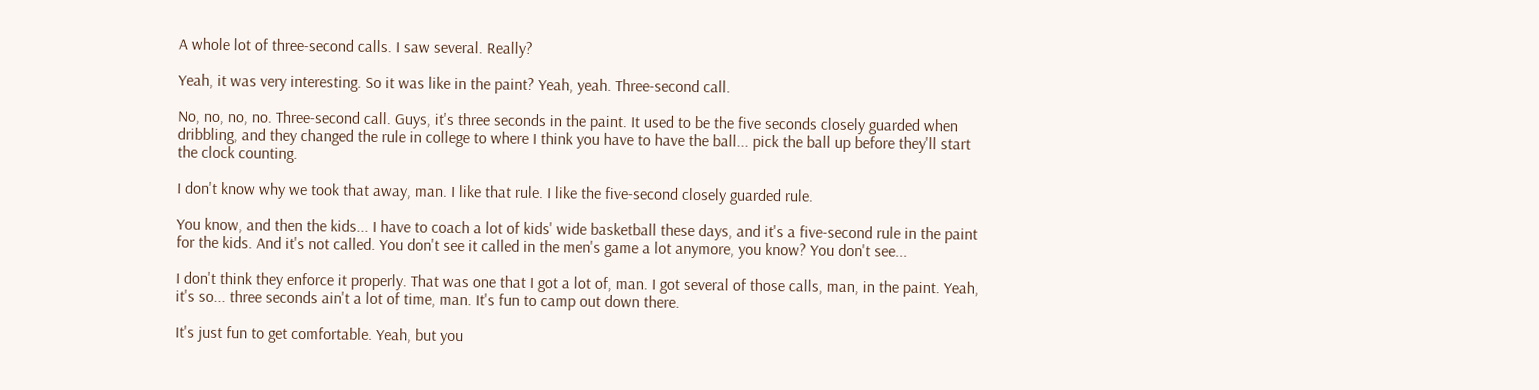A whole lot of three-second calls. I saw several. Really?

Yeah, it was very interesting. So it was like in the paint? Yeah, yeah. Three-second call.

No, no, no, no. Three-second call. Guys, it's three seconds in the paint. It used to be the five seconds closely guarded when dribbling, and they changed the rule in college to where I think you have to have the ball... pick the ball up before they'll start the clock counting.

I don't know why we took that away, man. I like that rule. I like the five-second closely guarded rule.

You know, and then the kids... I have to coach a lot of kids' wide basketball these days, and it's a five-second rule in the paint for the kids. And it's not called. You don't see it called in the men's game a lot anymore, you know? You don't see...

I don't think they enforce it properly. That was one that I got a lot of, man. I got several of those calls, man, in the paint. Yeah, it's so... three seconds ain't a lot of time, man. It's fun to camp out down there.

It's just fun to get comfortable. Yeah, but you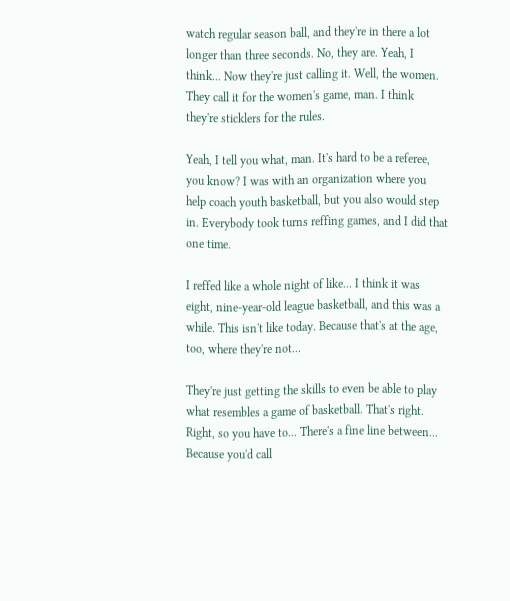watch regular season ball, and they're in there a lot longer than three seconds. No, they are. Yeah, I think... Now they're just calling it. Well, the women. They call it for the women's game, man. I think they're sticklers for the rules.

Yeah, I tell you what, man. It's hard to be a referee, you know? I was with an organization where you help coach youth basketball, but you also would step in. Everybody took turns reffing games, and I did that one time.

I reffed like a whole night of like... I think it was eight, nine-year-old league basketball, and this was a while. This isn't like today. Because that's at the age, too, where they're not...

They're just getting the skills to even be able to play what resembles a game of basketball. That's right. Right, so you have to... There's a fine line between... Because you'd call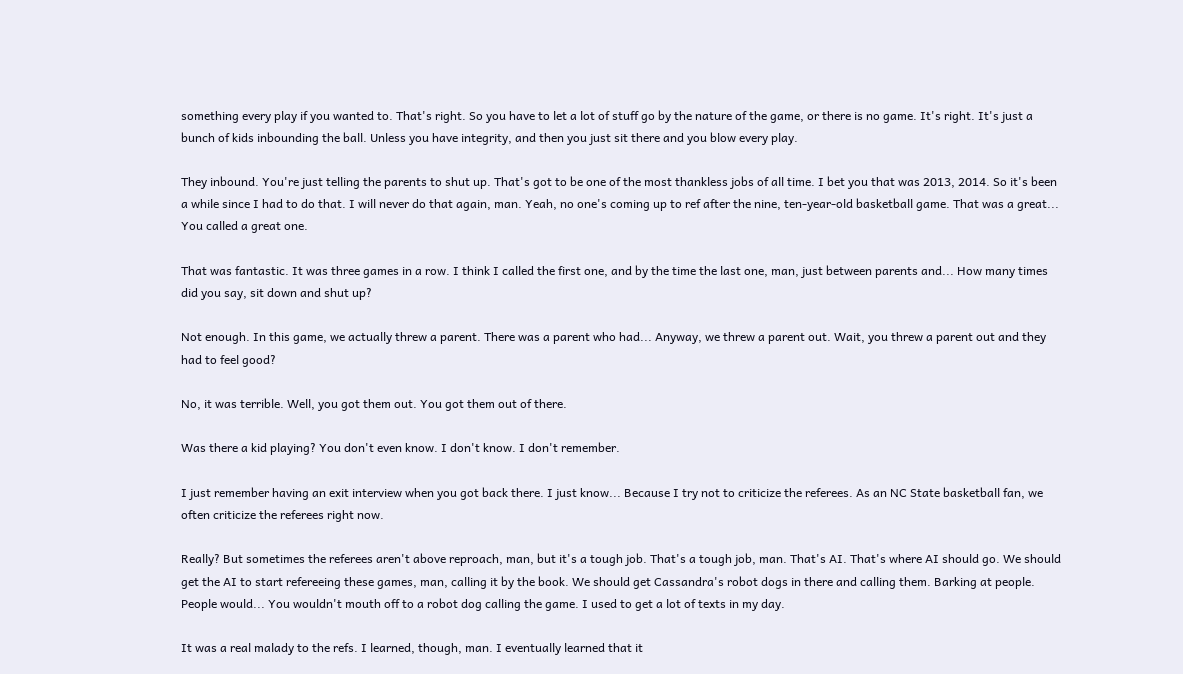something every play if you wanted to. That's right. So you have to let a lot of stuff go by the nature of the game, or there is no game. It's right. It's just a bunch of kids inbounding the ball. Unless you have integrity, and then you just sit there and you blow every play.

They inbound. You're just telling the parents to shut up. That's got to be one of the most thankless jobs of all time. I bet you that was 2013, 2014. So it's been a while since I had to do that. I will never do that again, man. Yeah, no one's coming up to ref after the nine, ten-year-old basketball game. That was a great... You called a great one.

That was fantastic. It was three games in a row. I think I called the first one, and by the time the last one, man, just between parents and... How many times did you say, sit down and shut up?

Not enough. In this game, we actually threw a parent. There was a parent who had... Anyway, we threw a parent out. Wait, you threw a parent out and they had to feel good?

No, it was terrible. Well, you got them out. You got them out of there.

Was there a kid playing? You don't even know. I don't know. I don't remember.

I just remember having an exit interview when you got back there. I just know... Because I try not to criticize the referees. As an NC State basketball fan, we often criticize the referees right now.

Really? But sometimes the referees aren't above reproach, man, but it's a tough job. That's a tough job, man. That's AI. That's where AI should go. We should get the AI to start refereeing these games, man, calling it by the book. We should get Cassandra's robot dogs in there and calling them. Barking at people. People would... You wouldn't mouth off to a robot dog calling the game. I used to get a lot of texts in my day.

It was a real malady to the refs. I learned, though, man. I eventually learned that it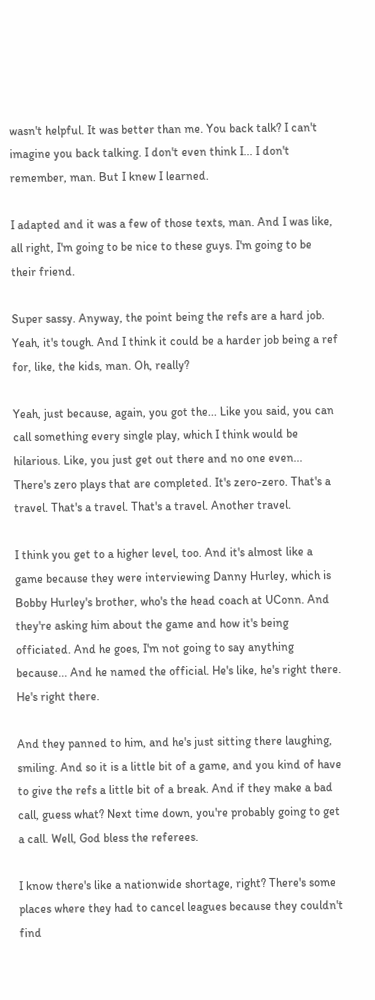wasn't helpful. It was better than me. You back talk? I can't imagine you back talking. I don't even think I... I don't remember, man. But I knew I learned.

I adapted and it was a few of those texts, man. And I was like, all right, I'm going to be nice to these guys. I'm going to be their friend.

Super sassy. Anyway, the point being the refs are a hard job. Yeah, it's tough. And I think it could be a harder job being a ref for, like, the kids, man. Oh, really?

Yeah, just because, again, you got the... Like you said, you can call something every single play, which I think would be hilarious. Like, you just get out there and no one even... There's zero plays that are completed. It's zero-zero. That's a travel. That's a travel. That's a travel. Another travel.

I think you get to a higher level, too. And it's almost like a game because they were interviewing Danny Hurley, which is Bobby Hurley's brother, who's the head coach at UConn. And they're asking him about the game and how it's being officiated. And he goes, I'm not going to say anything because... And he named the official. He's like, he's right there. He's right there.

And they panned to him, and he's just sitting there laughing, smiling. And so it is a little bit of a game, and you kind of have to give the refs a little bit of a break. And if they make a bad call, guess what? Next time down, you're probably going to get a call. Well, God bless the referees.

I know there's like a nationwide shortage, right? There's some places where they had to cancel leagues because they couldn't find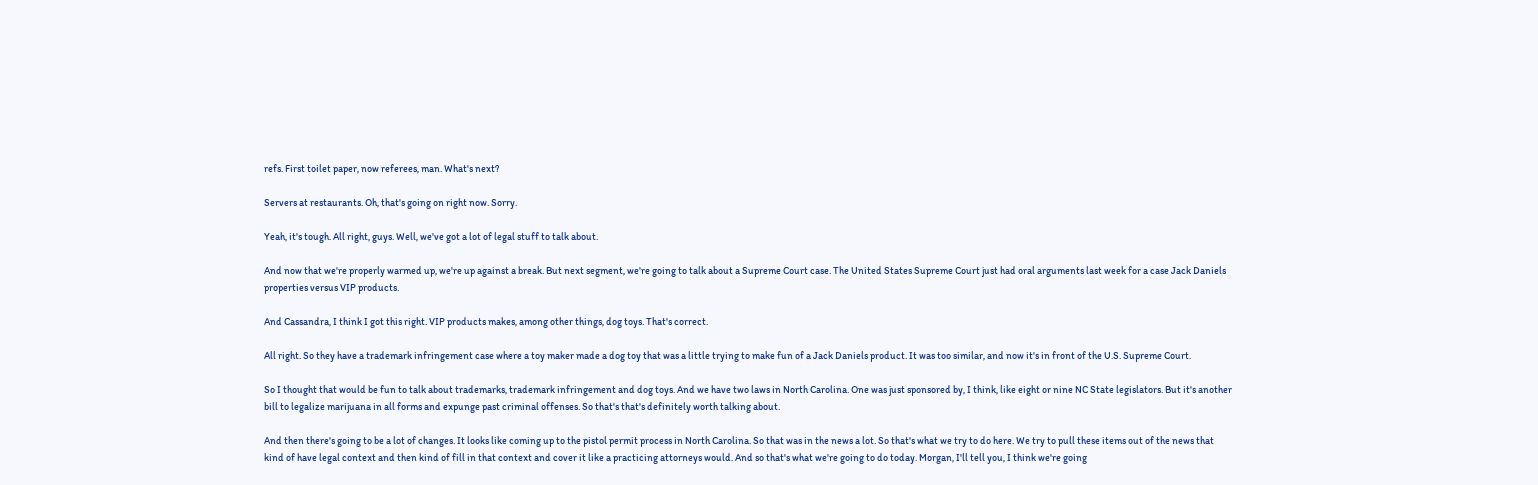refs. First toilet paper, now referees, man. What's next?

Servers at restaurants. Oh, that's going on right now. Sorry.

Yeah, it's tough. All right, guys. Well, we've got a lot of legal stuff to talk about.

And now that we're properly warmed up, we're up against a break. But next segment, we're going to talk about a Supreme Court case. The United States Supreme Court just had oral arguments last week for a case Jack Daniels properties versus VIP products.

And Cassandra, I think I got this right. VIP products makes, among other things, dog toys. That's correct.

All right. So they have a trademark infringement case where a toy maker made a dog toy that was a little trying to make fun of a Jack Daniels product. It was too similar, and now it's in front of the U.S. Supreme Court.

So I thought that would be fun to talk about trademarks, trademark infringement and dog toys. And we have two laws in North Carolina. One was just sponsored by, I think, like eight or nine NC State legislators. But it's another bill to legalize marijuana in all forms and expunge past criminal offenses. So that's that's definitely worth talking about.

And then there's going to be a lot of changes. It looks like coming up to the pistol permit process in North Carolina. So that was in the news a lot. So that's what we try to do here. We try to pull these items out of the news that kind of have legal context and then kind of fill in that context and cover it like a practicing attorneys would. And so that's what we're going to do today. Morgan, I'll tell you, I think we're going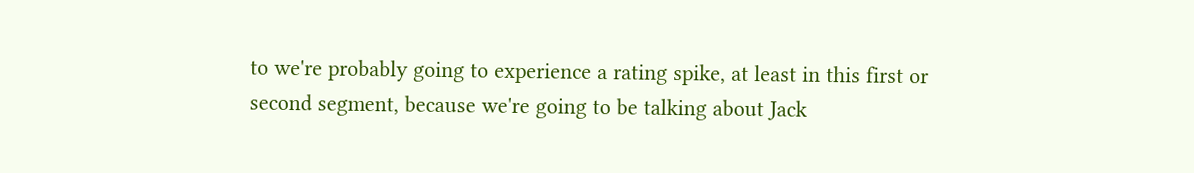to we're probably going to experience a rating spike, at least in this first or second segment, because we're going to be talking about Jack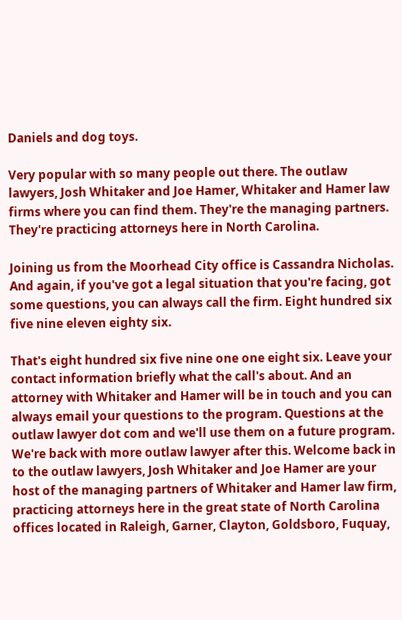Daniels and dog toys.

Very popular with so many people out there. The outlaw lawyers, Josh Whitaker and Joe Hamer, Whitaker and Hamer law firms where you can find them. They're the managing partners. They're practicing attorneys here in North Carolina.

Joining us from the Moorhead City office is Cassandra Nicholas. And again, if you've got a legal situation that you're facing, got some questions, you can always call the firm. Eight hundred six five nine eleven eighty six.

That's eight hundred six five nine one one eight six. Leave your contact information briefly what the call's about. And an attorney with Whitaker and Hamer will be in touch and you can always email your questions to the program. Questions at the outlaw lawyer dot com and we'll use them on a future program. We're back with more outlaw lawyer after this. Welcome back in to the outlaw lawyers, Josh Whitaker and Joe Hamer are your host of the managing partners of Whitaker and Hamer law firm, practicing attorneys here in the great state of North Carolina offices located in Raleigh, Garner, Clayton, Goldsboro, Fuquay,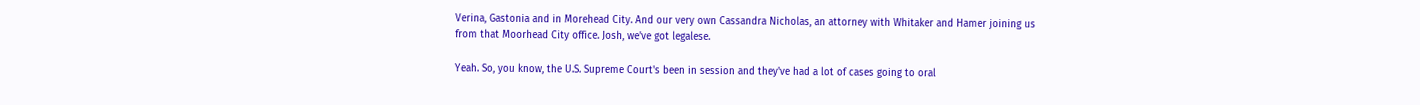Verina, Gastonia and in Morehead City. And our very own Cassandra Nicholas, an attorney with Whitaker and Hamer joining us from that Moorhead City office. Josh, we've got legalese.

Yeah. So, you know, the U.S. Supreme Court's been in session and they've had a lot of cases going to oral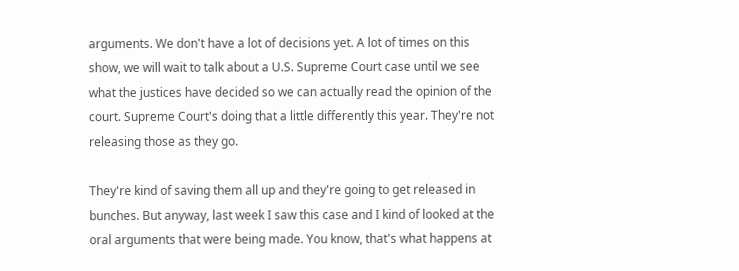arguments. We don't have a lot of decisions yet. A lot of times on this show, we will wait to talk about a U.S. Supreme Court case until we see what the justices have decided so we can actually read the opinion of the court. Supreme Court's doing that a little differently this year. They're not releasing those as they go.

They're kind of saving them all up and they're going to get released in bunches. But anyway, last week I saw this case and I kind of looked at the oral arguments that were being made. You know, that's what happens at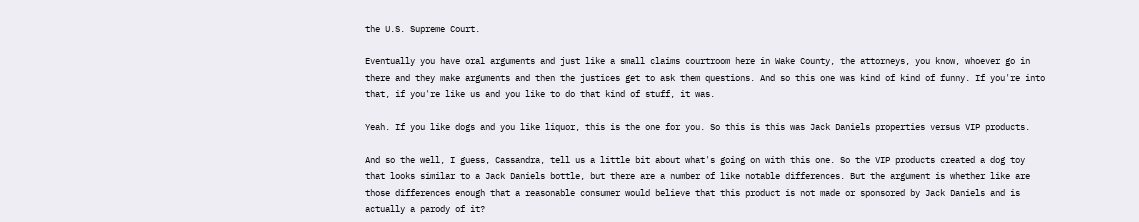the U.S. Supreme Court.

Eventually you have oral arguments and just like a small claims courtroom here in Wake County, the attorneys, you know, whoever go in there and they make arguments and then the justices get to ask them questions. And so this one was kind of kind of funny. If you're into that, if you're like us and you like to do that kind of stuff, it was.

Yeah. If you like dogs and you like liquor, this is the one for you. So this is this was Jack Daniels properties versus VIP products.

And so the well, I guess, Cassandra, tell us a little bit about what's going on with this one. So the VIP products created a dog toy that looks similar to a Jack Daniels bottle, but there are a number of like notable differences. But the argument is whether like are those differences enough that a reasonable consumer would believe that this product is not made or sponsored by Jack Daniels and is actually a parody of it?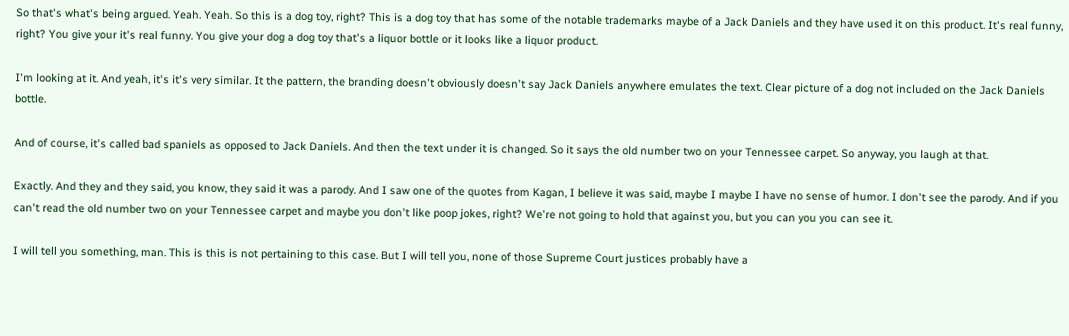So that's what's being argued. Yeah. Yeah. So this is a dog toy, right? This is a dog toy that has some of the notable trademarks maybe of a Jack Daniels and they have used it on this product. It's real funny, right? You give your it's real funny. You give your dog a dog toy that's a liquor bottle or it looks like a liquor product.

I'm looking at it. And yeah, it's it's very similar. It the pattern, the branding doesn't obviously doesn't say Jack Daniels anywhere emulates the text. Clear picture of a dog not included on the Jack Daniels bottle.

And of course, it's called bad spaniels as opposed to Jack Daniels. And then the text under it is changed. So it says the old number two on your Tennessee carpet. So anyway, you laugh at that.

Exactly. And they and they said, you know, they said it was a parody. And I saw one of the quotes from Kagan, I believe it was said, maybe I maybe I have no sense of humor. I don't see the parody. And if you can't read the old number two on your Tennessee carpet and maybe you don't like poop jokes, right? We're not going to hold that against you, but you can you you can see it.

I will tell you something, man. This is this is not pertaining to this case. But I will tell you, none of those Supreme Court justices probably have a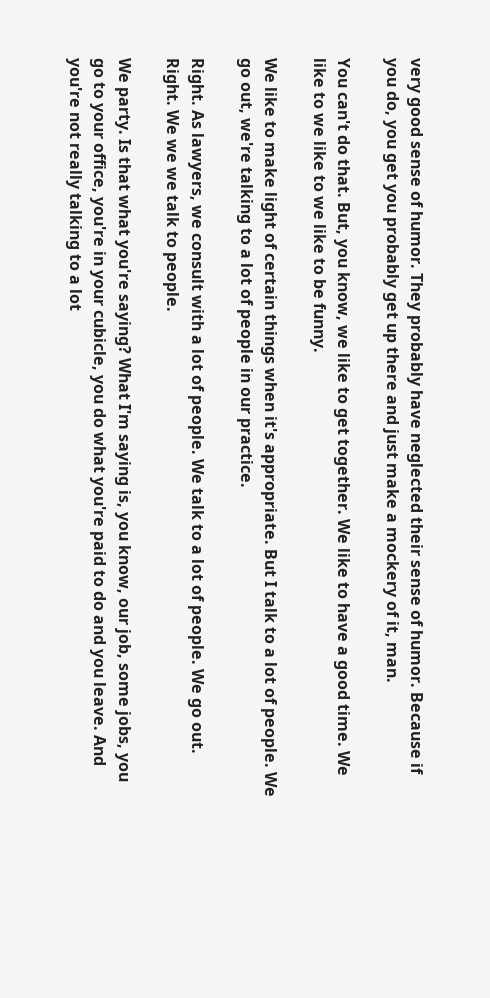very good sense of humor. They probably have neglected their sense of humor. Because if you do, you get you probably get up there and just make a mockery of it, man.

You can't do that. But, you know, we like to get together. We like to have a good time. We like to we like to we like to be funny.

We like to make light of certain things when it's appropriate. But I talk to a lot of people. We go out, we're talking to a lot of people in our practice.

Right. As lawyers, we consult with a lot of people. We talk to a lot of people. We go out. Right. We we we talk to people.

We party. Is that what you're saying? What I'm saying is, you know, our job, some jobs, you go to your office, you're in your cubicle, you do what you're paid to do and you leave. And you're not really talking to a lot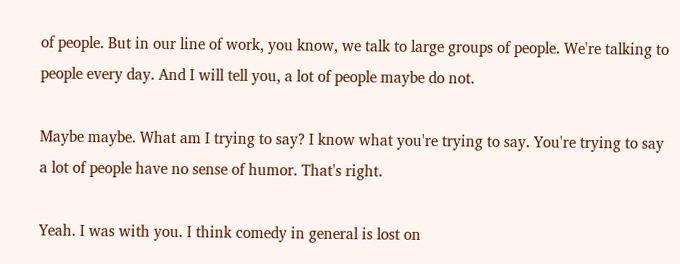of people. But in our line of work, you know, we talk to large groups of people. We're talking to people every day. And I will tell you, a lot of people maybe do not.

Maybe maybe. What am I trying to say? I know what you're trying to say. You're trying to say a lot of people have no sense of humor. That's right.

Yeah. I was with you. I think comedy in general is lost on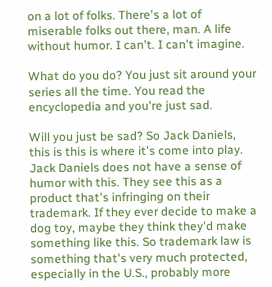on a lot of folks. There's a lot of miserable folks out there, man. A life without humor. I can't. I can't imagine.

What do you do? You just sit around your series all the time. You read the encyclopedia and you're just sad.

Will you just be sad? So Jack Daniels, this is this is where it's come into play. Jack Daniels does not have a sense of humor with this. They see this as a product that's infringing on their trademark. If they ever decide to make a dog toy, maybe they think they'd make something like this. So trademark law is something that's very much protected, especially in the U.S., probably more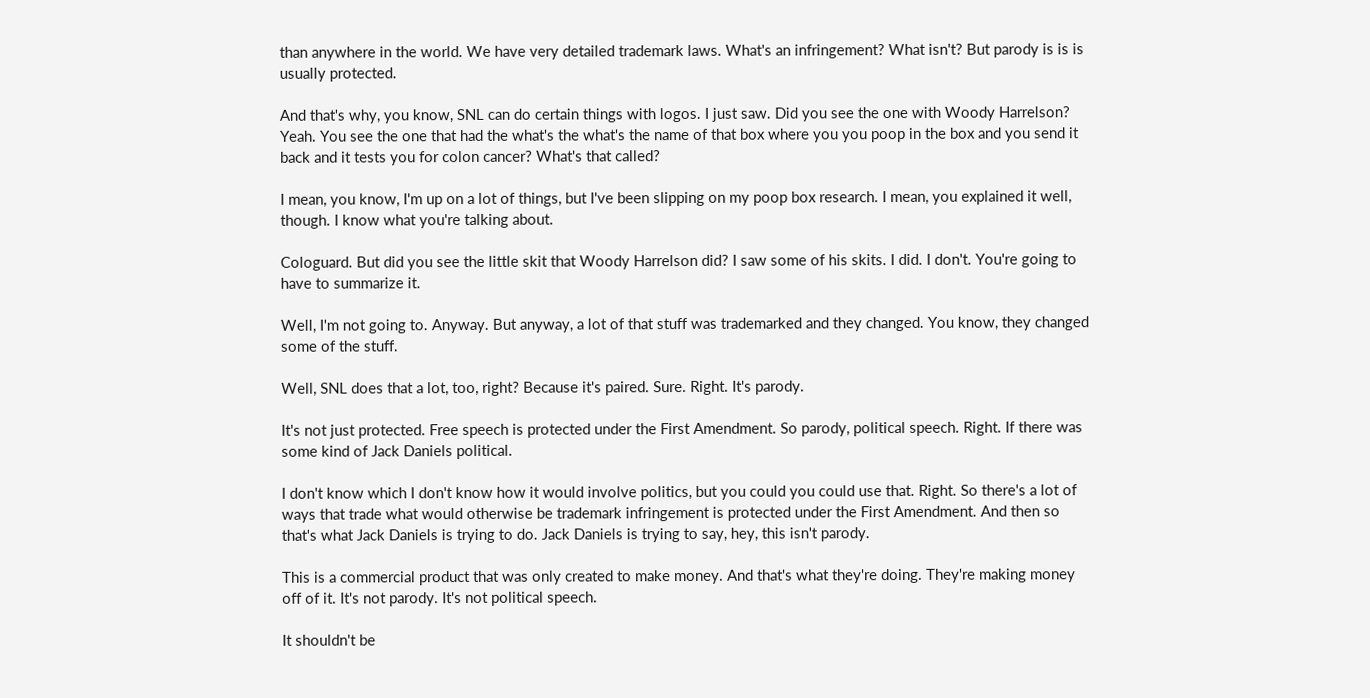than anywhere in the world. We have very detailed trademark laws. What's an infringement? What isn't? But parody is is is usually protected.

And that's why, you know, SNL can do certain things with logos. I just saw. Did you see the one with Woody Harrelson? Yeah. You see the one that had the what's the what's the name of that box where you you poop in the box and you send it back and it tests you for colon cancer? What's that called?

I mean, you know, I'm up on a lot of things, but I've been slipping on my poop box research. I mean, you explained it well, though. I know what you're talking about.

Cologuard. But did you see the little skit that Woody Harrelson did? I saw some of his skits. I did. I don't. You're going to have to summarize it.

Well, I'm not going to. Anyway. But anyway, a lot of that stuff was trademarked and they changed. You know, they changed some of the stuff.

Well, SNL does that a lot, too, right? Because it's paired. Sure. Right. It's parody.

It's not just protected. Free speech is protected under the First Amendment. So parody, political speech. Right. If there was some kind of Jack Daniels political.

I don't know which I don't know how it would involve politics, but you could you could use that. Right. So there's a lot of ways that trade what would otherwise be trademark infringement is protected under the First Amendment. And then so that's what Jack Daniels is trying to do. Jack Daniels is trying to say, hey, this isn't parody.

This is a commercial product that was only created to make money. And that's what they're doing. They're making money off of it. It's not parody. It's not political speech.

It shouldn't be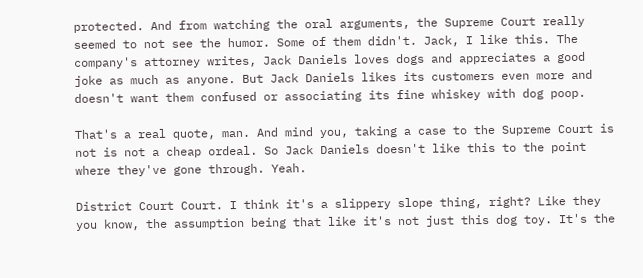protected. And from watching the oral arguments, the Supreme Court really seemed to not see the humor. Some of them didn't. Jack, I like this. The company's attorney writes, Jack Daniels loves dogs and appreciates a good joke as much as anyone. But Jack Daniels likes its customers even more and doesn't want them confused or associating its fine whiskey with dog poop.

That's a real quote, man. And mind you, taking a case to the Supreme Court is not is not a cheap ordeal. So Jack Daniels doesn't like this to the point where they've gone through. Yeah.

District Court Court. I think it's a slippery slope thing, right? Like they you know, the assumption being that like it's not just this dog toy. It's the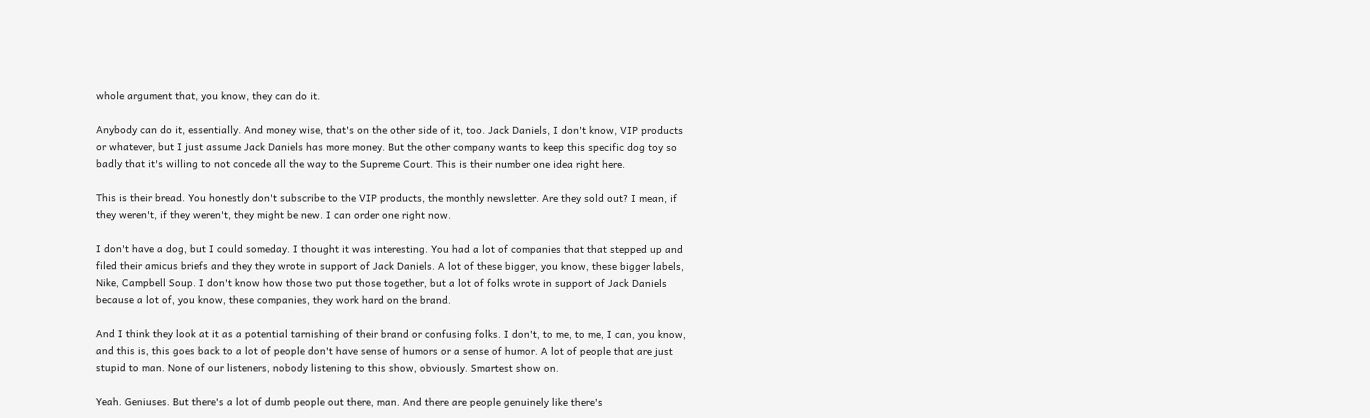whole argument that, you know, they can do it.

Anybody can do it, essentially. And money wise, that's on the other side of it, too. Jack Daniels, I don't know, VIP products or whatever, but I just assume Jack Daniels has more money. But the other company wants to keep this specific dog toy so badly that it's willing to not concede all the way to the Supreme Court. This is their number one idea right here.

This is their bread. You honestly don't subscribe to the VIP products, the monthly newsletter. Are they sold out? I mean, if they weren't, if they weren't, they might be new. I can order one right now.

I don't have a dog, but I could someday. I thought it was interesting. You had a lot of companies that that stepped up and filed their amicus briefs and they they wrote in support of Jack Daniels. A lot of these bigger, you know, these bigger labels, Nike, Campbell Soup. I don't know how those two put those together, but a lot of folks wrote in support of Jack Daniels because a lot of, you know, these companies, they work hard on the brand.

And I think they look at it as a potential tarnishing of their brand or confusing folks. I don't, to me, to me, I can, you know, and this is, this goes back to a lot of people don't have sense of humors or a sense of humor. A lot of people that are just stupid to man. None of our listeners, nobody listening to this show, obviously. Smartest show on.

Yeah. Geniuses. But there's a lot of dumb people out there, man. And there are people genuinely like there's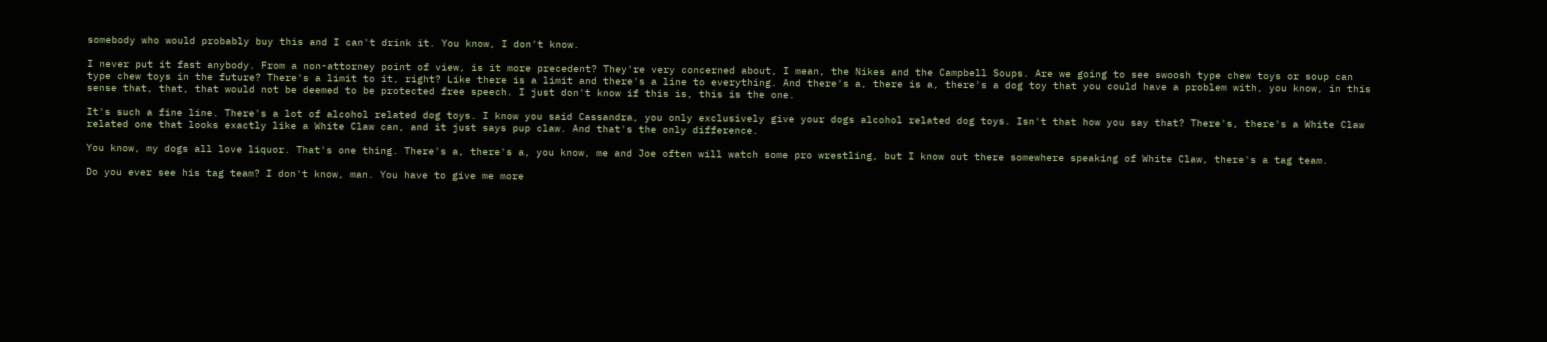somebody who would probably buy this and I can't drink it. You know, I don't know.

I never put it fast anybody. From a non-attorney point of view, is it more precedent? They're very concerned about, I mean, the Nikes and the Campbell Soups. Are we going to see swoosh type chew toys or soup can type chew toys in the future? There's a limit to it, right? Like there is a limit and there's a line to everything. And there's a, there is a, there's a dog toy that you could have a problem with, you know, in this sense that, that, that would not be deemed to be protected free speech. I just don't know if this is, this is the one.

It's such a fine line. There's a lot of alcohol related dog toys. I know you said Cassandra, you only exclusively give your dogs alcohol related dog toys. Isn't that how you say that? There's, there's a White Claw related one that looks exactly like a White Claw can, and it just says pup claw. And that's the only difference.

You know, my dogs all love liquor. That's one thing. There's a, there's a, you know, me and Joe often will watch some pro wrestling, but I know out there somewhere speaking of White Claw, there's a tag team.

Do you ever see his tag team? I don't know, man. You have to give me more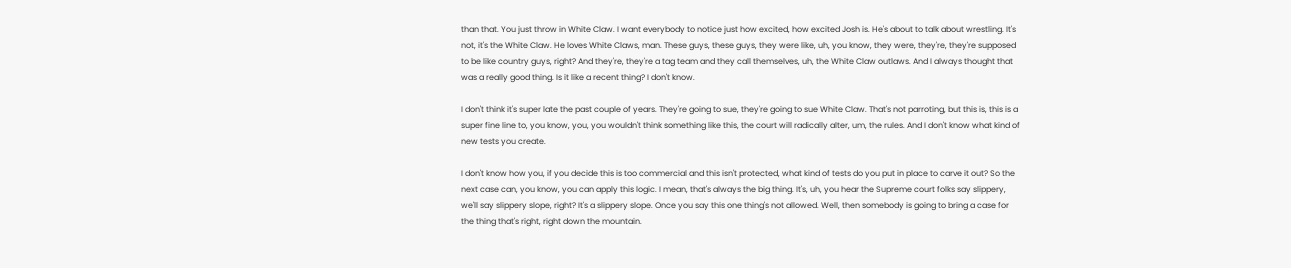than that. You just throw in White Claw. I want everybody to notice just how excited, how excited Josh is. He's about to talk about wrestling. It's not, it's the White Claw. He loves White Claws, man. These guys, these guys, they were like, uh, you know, they were, they're, they're supposed to be like country guys, right? And they're, they're a tag team and they call themselves, uh, the White Claw outlaws. And I always thought that was a really good thing. Is it like a recent thing? I don't know.

I don't think it's super late the past couple of years. They're going to sue, they're going to sue White Claw. That's not parroting, but this is, this is a super fine line to, you know, you, you wouldn't think something like this, the court will radically alter, um, the rules. And I don't know what kind of new tests you create.

I don't know how you, if you decide this is too commercial and this isn't protected, what kind of tests do you put in place to carve it out? So the next case can, you know, you can apply this logic. I mean, that's always the big thing. It's, uh, you hear the Supreme court folks say slippery, we'll say slippery slope, right? It's a slippery slope. Once you say this one thing's not allowed. Well, then somebody is going to bring a case for the thing that's right, right down the mountain.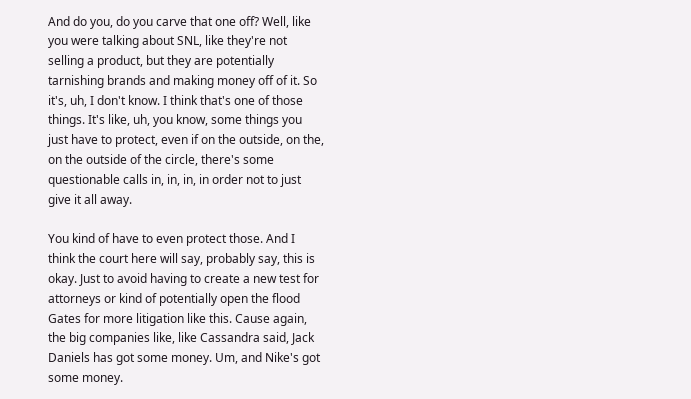And do you, do you carve that one off? Well, like you were talking about SNL, like they're not selling a product, but they are potentially tarnishing brands and making money off of it. So it's, uh, I don't know. I think that's one of those things. It's like, uh, you know, some things you just have to protect, even if on the outside, on the, on the outside of the circle, there's some questionable calls in, in, in, in order not to just give it all away.

You kind of have to even protect those. And I think the court here will say, probably say, this is okay. Just to avoid having to create a new test for attorneys or kind of potentially open the flood Gates for more litigation like this. Cause again, the big companies like, like Cassandra said, Jack Daniels has got some money. Um, and Nike's got some money.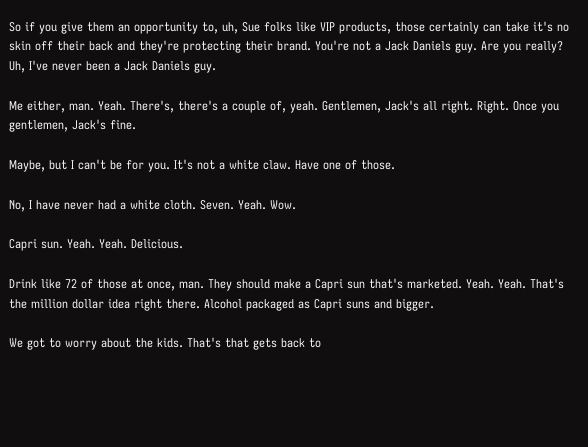So if you give them an opportunity to, uh, Sue folks like VIP products, those certainly can take it's no skin off their back and they're protecting their brand. You're not a Jack Daniels guy. Are you really? Uh, I've never been a Jack Daniels guy.

Me either, man. Yeah. There's, there's a couple of, yeah. Gentlemen, Jack's all right. Right. Once you gentlemen, Jack's fine.

Maybe, but I can't be for you. It's not a white claw. Have one of those.

No, I have never had a white cloth. Seven. Yeah. Wow.

Capri sun. Yeah. Yeah. Delicious.

Drink like 72 of those at once, man. They should make a Capri sun that's marketed. Yeah. Yeah. That's the million dollar idea right there. Alcohol packaged as Capri suns and bigger.

We got to worry about the kids. That's that gets back to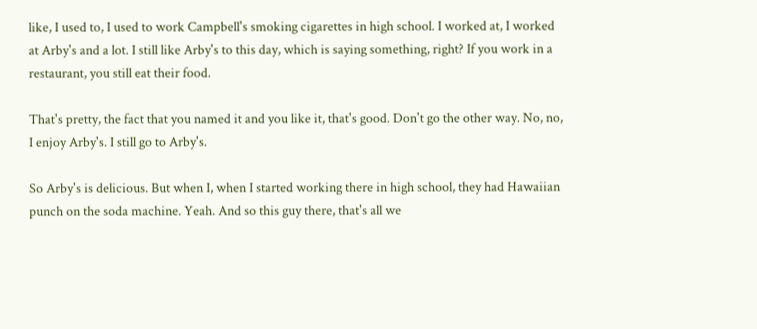like, I used to, I used to work Campbell's smoking cigarettes in high school. I worked at, I worked at Arby's and a lot. I still like Arby's to this day, which is saying something, right? If you work in a restaurant, you still eat their food.

That's pretty, the fact that you named it and you like it, that's good. Don't go the other way. No, no, I enjoy Arby's. I still go to Arby's.

So Arby's is delicious. But when I, when I started working there in high school, they had Hawaiian punch on the soda machine. Yeah. And so this guy there, that's all we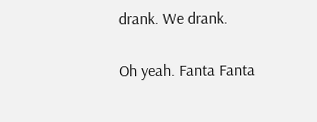drank. We drank.

Oh yeah. Fanta Fanta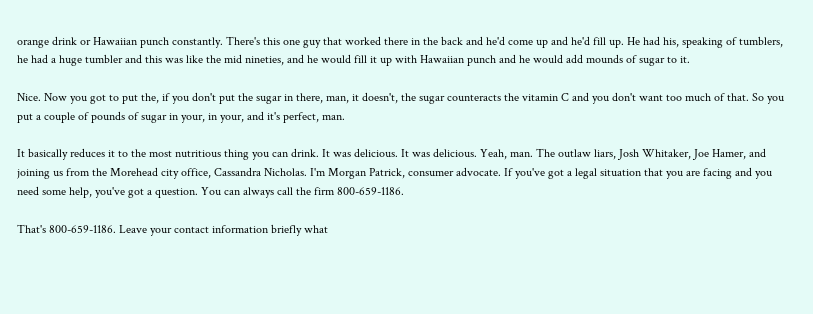orange drink or Hawaiian punch constantly. There's this one guy that worked there in the back and he'd come up and he'd fill up. He had his, speaking of tumblers, he had a huge tumbler and this was like the mid nineties, and he would fill it up with Hawaiian punch and he would add mounds of sugar to it.

Nice. Now you got to put the, if you don't put the sugar in there, man, it doesn't, the sugar counteracts the vitamin C and you don't want too much of that. So you put a couple of pounds of sugar in your, in your, and it's perfect, man.

It basically reduces it to the most nutritious thing you can drink. It was delicious. It was delicious. Yeah, man. The outlaw liars, Josh Whitaker, Joe Hamer, and joining us from the Morehead city office, Cassandra Nicholas. I'm Morgan Patrick, consumer advocate. If you've got a legal situation that you are facing and you need some help, you've got a question. You can always call the firm 800-659-1186.

That's 800-659-1186. Leave your contact information briefly what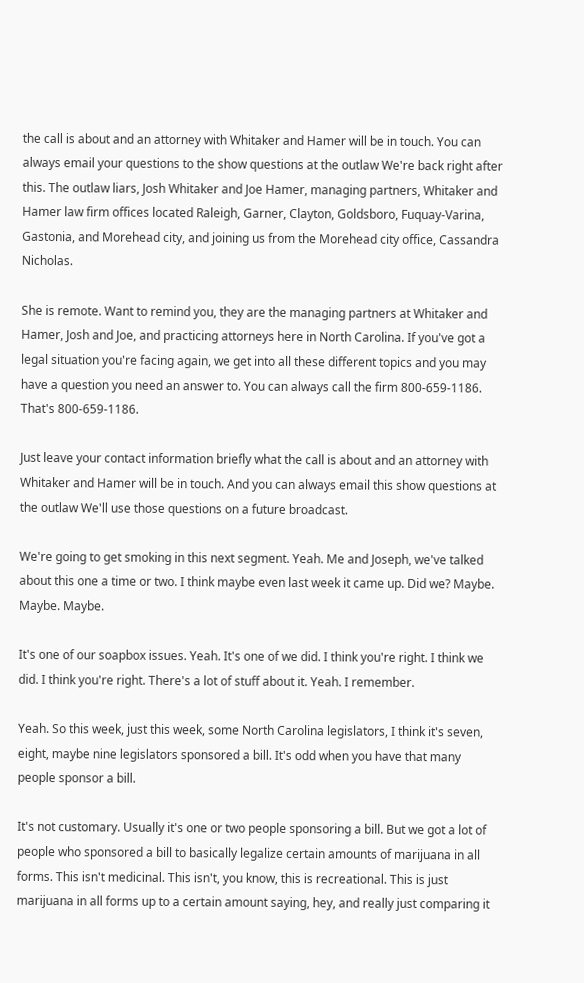the call is about and an attorney with Whitaker and Hamer will be in touch. You can always email your questions to the show questions at the outlaw We're back right after this. The outlaw liars, Josh Whitaker and Joe Hamer, managing partners, Whitaker and Hamer law firm offices located Raleigh, Garner, Clayton, Goldsboro, Fuquay-Varina, Gastonia, and Morehead city, and joining us from the Morehead city office, Cassandra Nicholas.

She is remote. Want to remind you, they are the managing partners at Whitaker and Hamer, Josh and Joe, and practicing attorneys here in North Carolina. If you've got a legal situation you're facing again, we get into all these different topics and you may have a question you need an answer to. You can always call the firm 800-659-1186. That's 800-659-1186.

Just leave your contact information briefly what the call is about and an attorney with Whitaker and Hamer will be in touch. And you can always email this show questions at the outlaw We'll use those questions on a future broadcast.

We're going to get smoking in this next segment. Yeah. Me and Joseph, we've talked about this one a time or two. I think maybe even last week it came up. Did we? Maybe. Maybe. Maybe.

It's one of our soapbox issues. Yeah. It's one of we did. I think you're right. I think we did. I think you're right. There's a lot of stuff about it. Yeah. I remember.

Yeah. So this week, just this week, some North Carolina legislators, I think it's seven, eight, maybe nine legislators sponsored a bill. It's odd when you have that many people sponsor a bill.

It's not customary. Usually it's one or two people sponsoring a bill. But we got a lot of people who sponsored a bill to basically legalize certain amounts of marijuana in all forms. This isn't medicinal. This isn't, you know, this is recreational. This is just marijuana in all forms up to a certain amount saying, hey, and really just comparing it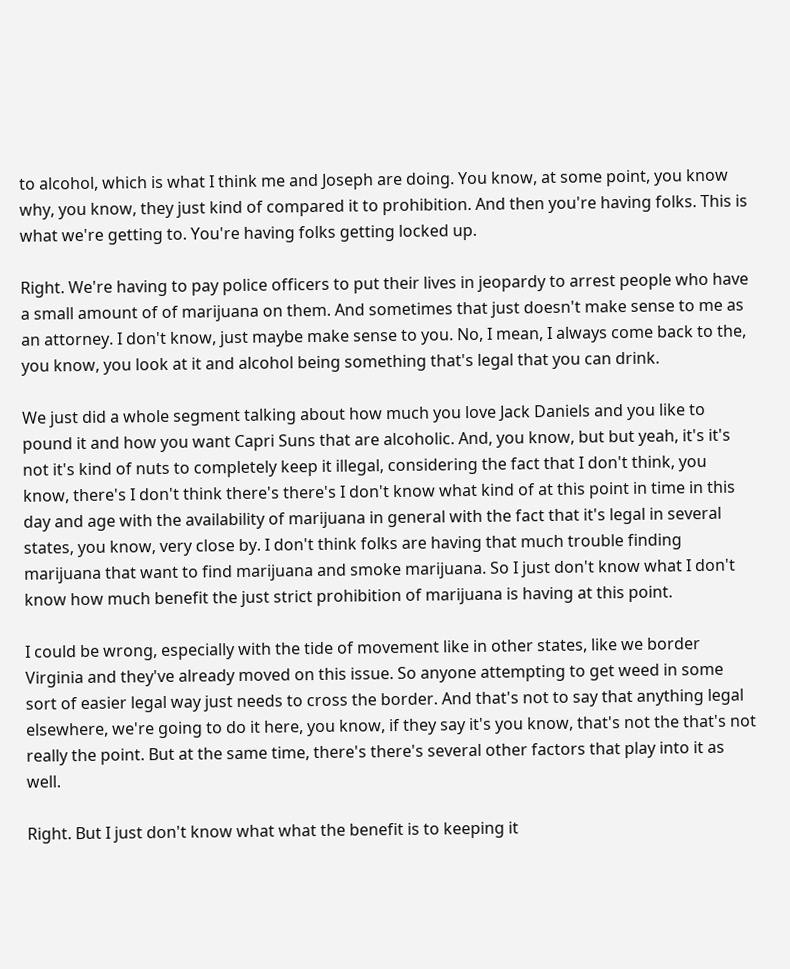to alcohol, which is what I think me and Joseph are doing. You know, at some point, you know why, you know, they just kind of compared it to prohibition. And then you're having folks. This is what we're getting to. You're having folks getting locked up.

Right. We're having to pay police officers to put their lives in jeopardy to arrest people who have a small amount of of marijuana on them. And sometimes that just doesn't make sense to me as an attorney. I don't know, just maybe make sense to you. No, I mean, I always come back to the, you know, you look at it and alcohol being something that's legal that you can drink.

We just did a whole segment talking about how much you love Jack Daniels and you like to pound it and how you want Capri Suns that are alcoholic. And, you know, but but yeah, it's it's not it's kind of nuts to completely keep it illegal, considering the fact that I don't think, you know, there's I don't think there's there's I don't know what kind of at this point in time in this day and age with the availability of marijuana in general with the fact that it's legal in several states, you know, very close by. I don't think folks are having that much trouble finding marijuana that want to find marijuana and smoke marijuana. So I just don't know what I don't know how much benefit the just strict prohibition of marijuana is having at this point.

I could be wrong, especially with the tide of movement like in other states, like we border Virginia and they've already moved on this issue. So anyone attempting to get weed in some sort of easier legal way just needs to cross the border. And that's not to say that anything legal elsewhere, we're going to do it here, you know, if they say it's you know, that's not the that's not really the point. But at the same time, there's there's several other factors that play into it as well.

Right. But I just don't know what what the benefit is to keeping it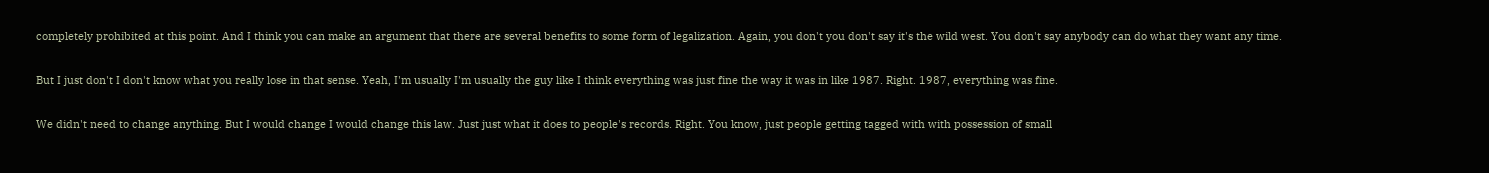completely prohibited at this point. And I think you can make an argument that there are several benefits to some form of legalization. Again, you don't you don't say it's the wild west. You don't say anybody can do what they want any time.

But I just don't I don't know what you really lose in that sense. Yeah, I'm usually I'm usually the guy like I think everything was just fine the way it was in like 1987. Right. 1987, everything was fine.

We didn't need to change anything. But I would change I would change this law. Just just what it does to people's records. Right. You know, just people getting tagged with with possession of small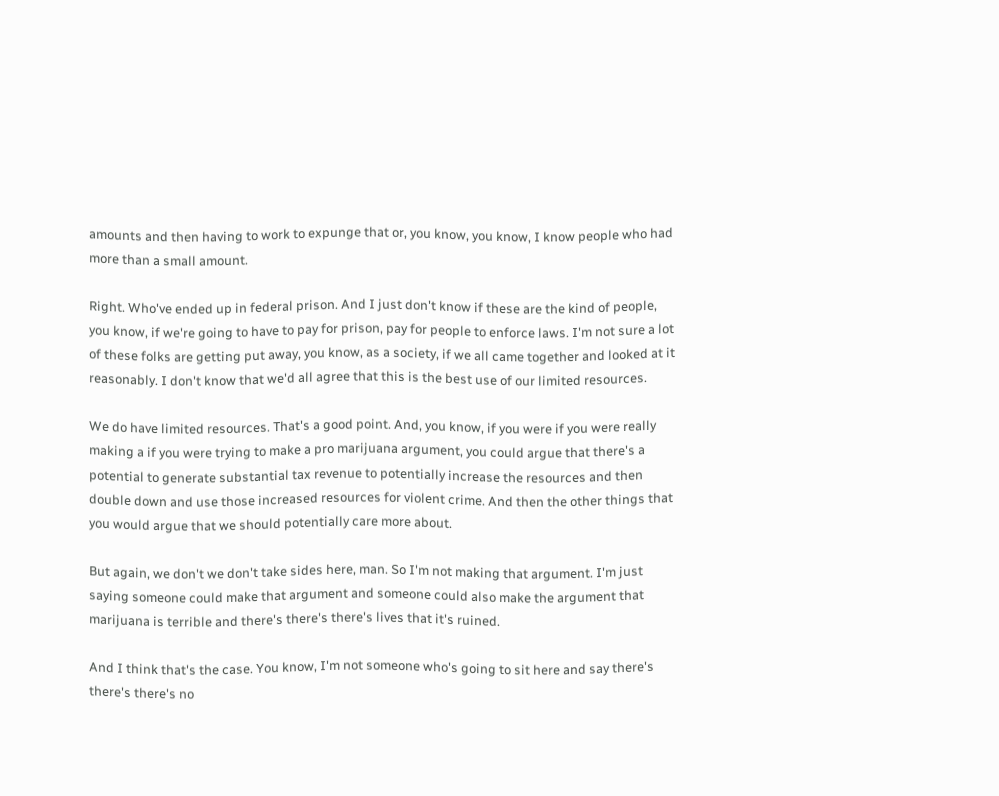amounts and then having to work to expunge that or, you know, you know, I know people who had more than a small amount.

Right. Who've ended up in federal prison. And I just don't know if these are the kind of people, you know, if we're going to have to pay for prison, pay for people to enforce laws. I'm not sure a lot of these folks are getting put away, you know, as a society, if we all came together and looked at it reasonably. I don't know that we'd all agree that this is the best use of our limited resources.

We do have limited resources. That's a good point. And, you know, if you were if you were really making a if you were trying to make a pro marijuana argument, you could argue that there's a potential to generate substantial tax revenue to potentially increase the resources and then double down and use those increased resources for violent crime. And then the other things that you would argue that we should potentially care more about.

But again, we don't we don't take sides here, man. So I'm not making that argument. I'm just saying someone could make that argument and someone could also make the argument that marijuana is terrible and there's there's there's lives that it's ruined.

And I think that's the case. You know, I'm not someone who's going to sit here and say there's there's there's no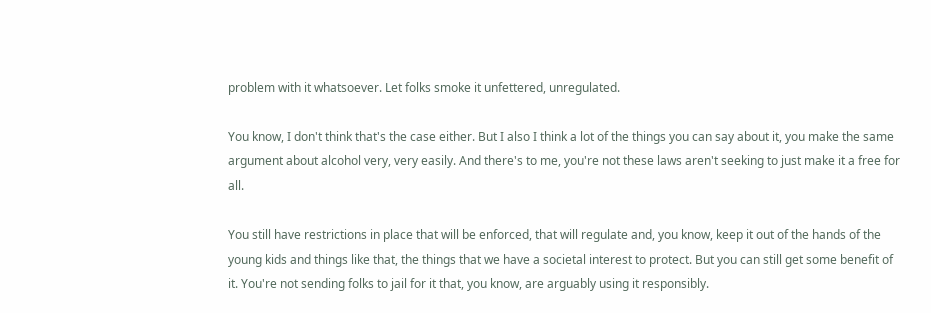problem with it whatsoever. Let folks smoke it unfettered, unregulated.

You know, I don't think that's the case either. But I also I think a lot of the things you can say about it, you make the same argument about alcohol very, very easily. And there's to me, you're not these laws aren't seeking to just make it a free for all.

You still have restrictions in place that will be enforced, that will regulate and, you know, keep it out of the hands of the young kids and things like that, the things that we have a societal interest to protect. But you can still get some benefit of it. You're not sending folks to jail for it that, you know, are arguably using it responsibly.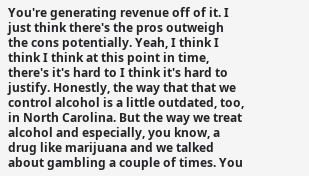You're generating revenue off of it. I just think there's the pros outweigh the cons potentially. Yeah, I think I think I think at this point in time, there's it's hard to I think it's hard to justify. Honestly, the way that that we control alcohol is a little outdated, too, in North Carolina. But the way we treat alcohol and especially, you know, a drug like marijuana and we talked about gambling a couple of times. You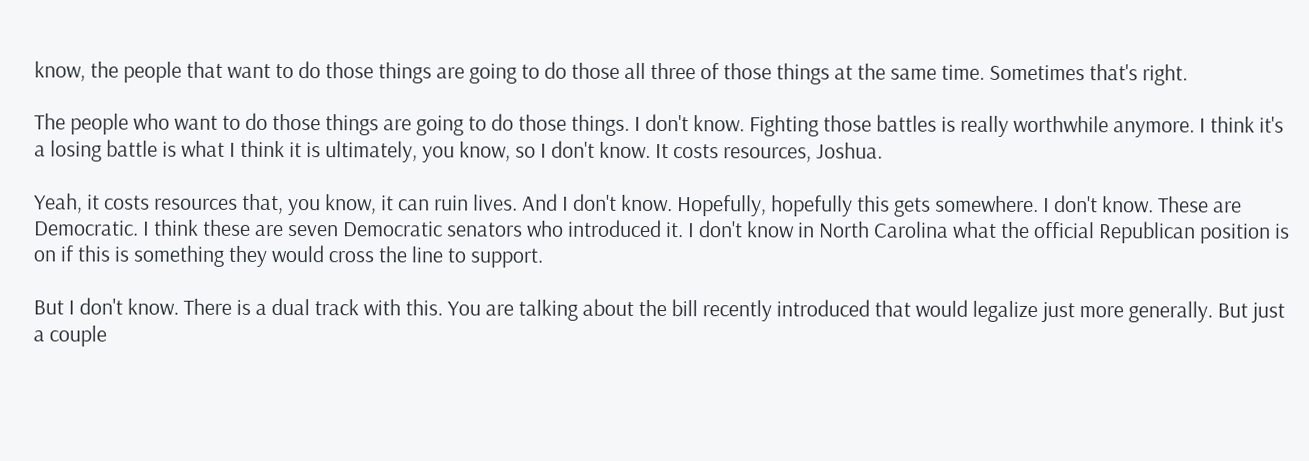know, the people that want to do those things are going to do those all three of those things at the same time. Sometimes that's right.

The people who want to do those things are going to do those things. I don't know. Fighting those battles is really worthwhile anymore. I think it's a losing battle is what I think it is ultimately, you know, so I don't know. It costs resources, Joshua.

Yeah, it costs resources that, you know, it can ruin lives. And I don't know. Hopefully, hopefully this gets somewhere. I don't know. These are Democratic. I think these are seven Democratic senators who introduced it. I don't know in North Carolina what the official Republican position is on if this is something they would cross the line to support.

But I don't know. There is a dual track with this. You are talking about the bill recently introduced that would legalize just more generally. But just a couple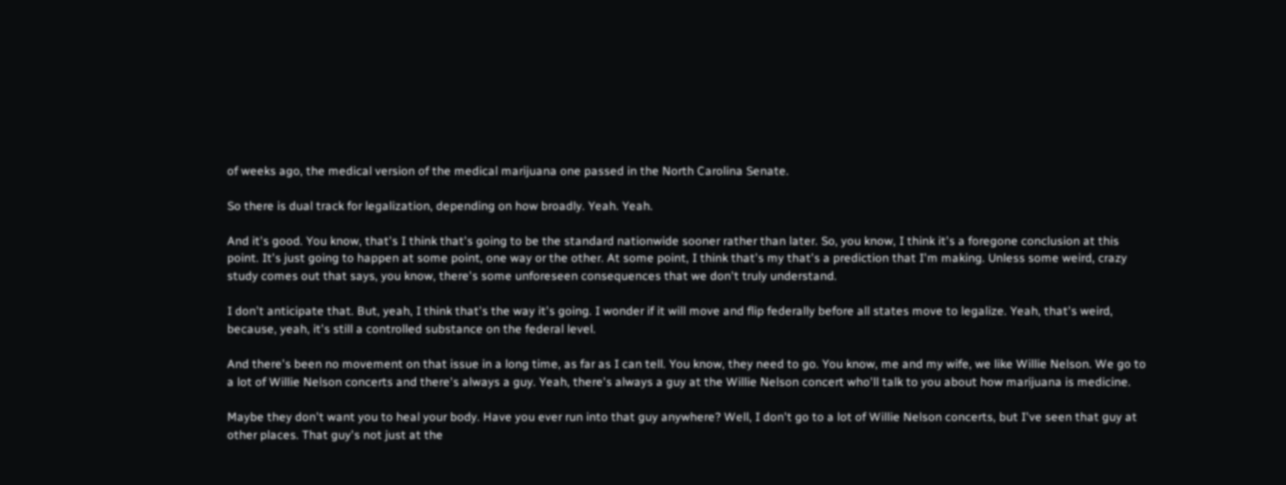of weeks ago, the medical version of the medical marijuana one passed in the North Carolina Senate.

So there is dual track for legalization, depending on how broadly. Yeah. Yeah.

And it's good. You know, that's I think that's going to be the standard nationwide sooner rather than later. So, you know, I think it's a foregone conclusion at this point. It's just going to happen at some point, one way or the other. At some point, I think that's my that's a prediction that I'm making. Unless some weird, crazy study comes out that says, you know, there's some unforeseen consequences that we don't truly understand.

I don't anticipate that. But, yeah, I think that's the way it's going. I wonder if it will move and flip federally before all states move to legalize. Yeah, that's weird, because, yeah, it's still a controlled substance on the federal level.

And there's been no movement on that issue in a long time, as far as I can tell. You know, they need to go. You know, me and my wife, we like Willie Nelson. We go to a lot of Willie Nelson concerts and there's always a guy. Yeah, there's always a guy at the Willie Nelson concert who'll talk to you about how marijuana is medicine.

Maybe they don't want you to heal your body. Have you ever run into that guy anywhere? Well, I don't go to a lot of Willie Nelson concerts, but I've seen that guy at other places. That guy's not just at the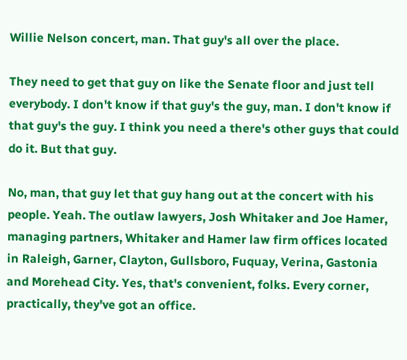Willie Nelson concert, man. That guy's all over the place.

They need to get that guy on like the Senate floor and just tell everybody. I don't know if that guy's the guy, man. I don't know if that guy's the guy. I think you need a there's other guys that could do it. But that guy.

No, man, that guy let that guy hang out at the concert with his people. Yeah. The outlaw lawyers, Josh Whitaker and Joe Hamer, managing partners, Whitaker and Hamer law firm offices located in Raleigh, Garner, Clayton, Gullsboro, Fuquay, Verina, Gastonia and Morehead City. Yes, that's convenient, folks. Every corner, practically, they've got an office.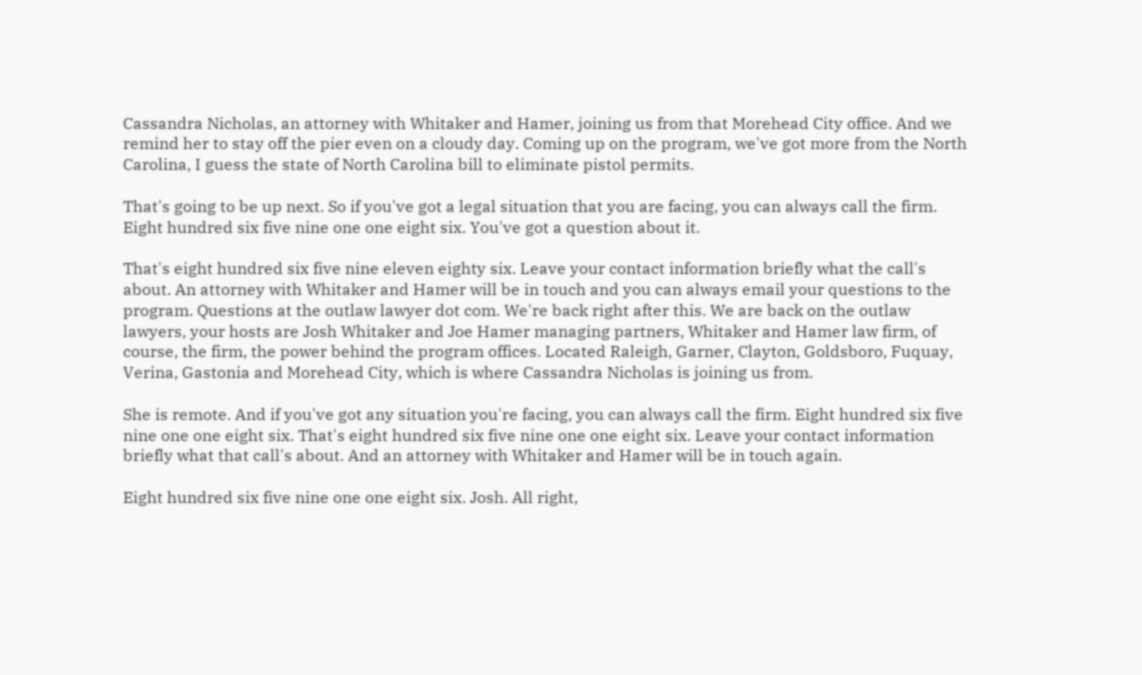Cassandra Nicholas, an attorney with Whitaker and Hamer, joining us from that Morehead City office. And we remind her to stay off the pier even on a cloudy day. Coming up on the program, we've got more from the North Carolina, I guess the state of North Carolina bill to eliminate pistol permits.

That's going to be up next. So if you've got a legal situation that you are facing, you can always call the firm. Eight hundred six five nine one one eight six. You've got a question about it.

That's eight hundred six five nine eleven eighty six. Leave your contact information briefly what the call's about. An attorney with Whitaker and Hamer will be in touch and you can always email your questions to the program. Questions at the outlaw lawyer dot com. We're back right after this. We are back on the outlaw lawyers, your hosts are Josh Whitaker and Joe Hamer managing partners, Whitaker and Hamer law firm, of course, the firm, the power behind the program offices. Located Raleigh, Garner, Clayton, Goldsboro, Fuquay, Verina, Gastonia and Morehead City, which is where Cassandra Nicholas is joining us from.

She is remote. And if you've got any situation you're facing, you can always call the firm. Eight hundred six five nine one one eight six. That's eight hundred six five nine one one eight six. Leave your contact information briefly what that call's about. And an attorney with Whitaker and Hamer will be in touch again.

Eight hundred six five nine one one eight six. Josh. All right,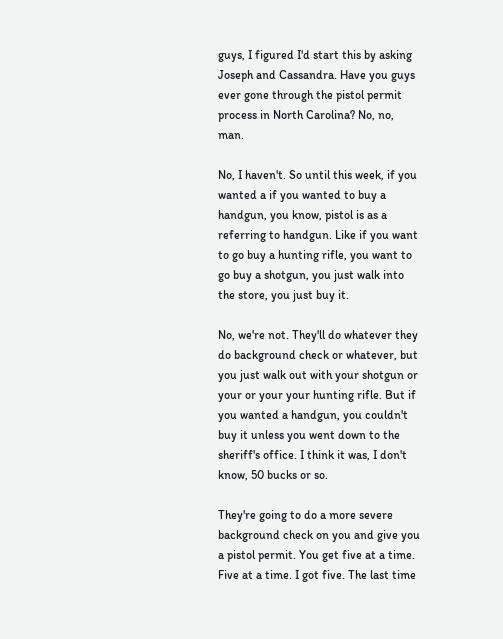guys, I figured I'd start this by asking Joseph and Cassandra. Have you guys ever gone through the pistol permit process in North Carolina? No, no, man.

No, I haven't. So until this week, if you wanted a if you wanted to buy a handgun, you know, pistol is as a referring to handgun. Like if you want to go buy a hunting rifle, you want to go buy a shotgun, you just walk into the store, you just buy it.

No, we're not. They'll do whatever they do background check or whatever, but you just walk out with your shotgun or your or your your hunting rifle. But if you wanted a handgun, you couldn't buy it unless you went down to the sheriff's office. I think it was, I don't know, 50 bucks or so.

They're going to do a more severe background check on you and give you a pistol permit. You get five at a time. Five at a time. I got five. The last time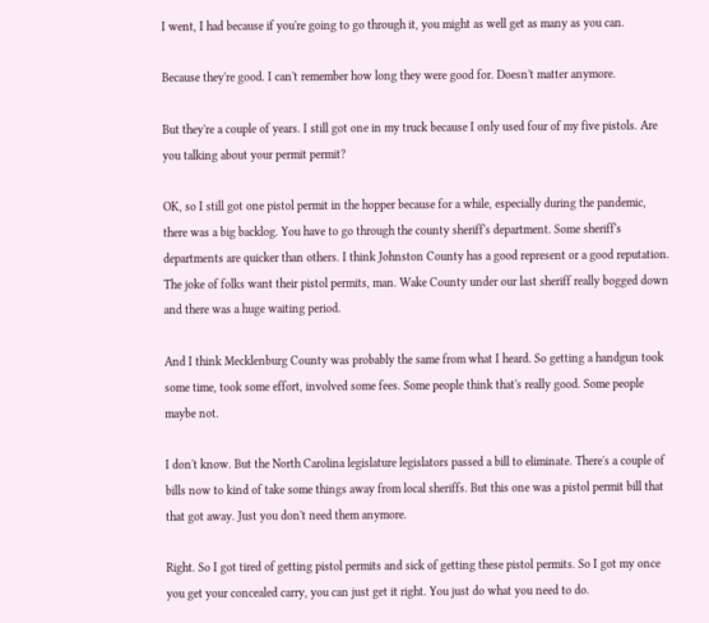I went, I had because if you're going to go through it, you might as well get as many as you can.

Because they're good. I can't remember how long they were good for. Doesn't matter anymore.

But they're a couple of years. I still got one in my truck because I only used four of my five pistols. Are you talking about your permit permit?

OK, so I still got one pistol permit in the hopper because for a while, especially during the pandemic, there was a big backlog. You have to go through the county sheriff's department. Some sheriff's departments are quicker than others. I think Johnston County has a good represent or a good reputation. The joke of folks want their pistol permits, man. Wake County under our last sheriff really bogged down and there was a huge waiting period.

And I think Mecklenburg County was probably the same from what I heard. So getting a handgun took some time, took some effort, involved some fees. Some people think that's really good. Some people maybe not.

I don't know. But the North Carolina legislature legislators passed a bill to eliminate. There's a couple of bills now to kind of take some things away from local sheriffs. But this one was a pistol permit bill that that got away. Just you don't need them anymore.

Right. So I got tired of getting pistol permits and sick of getting these pistol permits. So I got my once you get your concealed carry, you can just get it right. You just do what you need to do.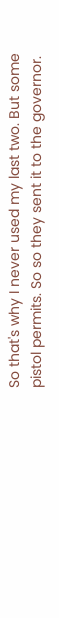So that's why I never used my last two. But some pistol permits. So so they sent it to the governor.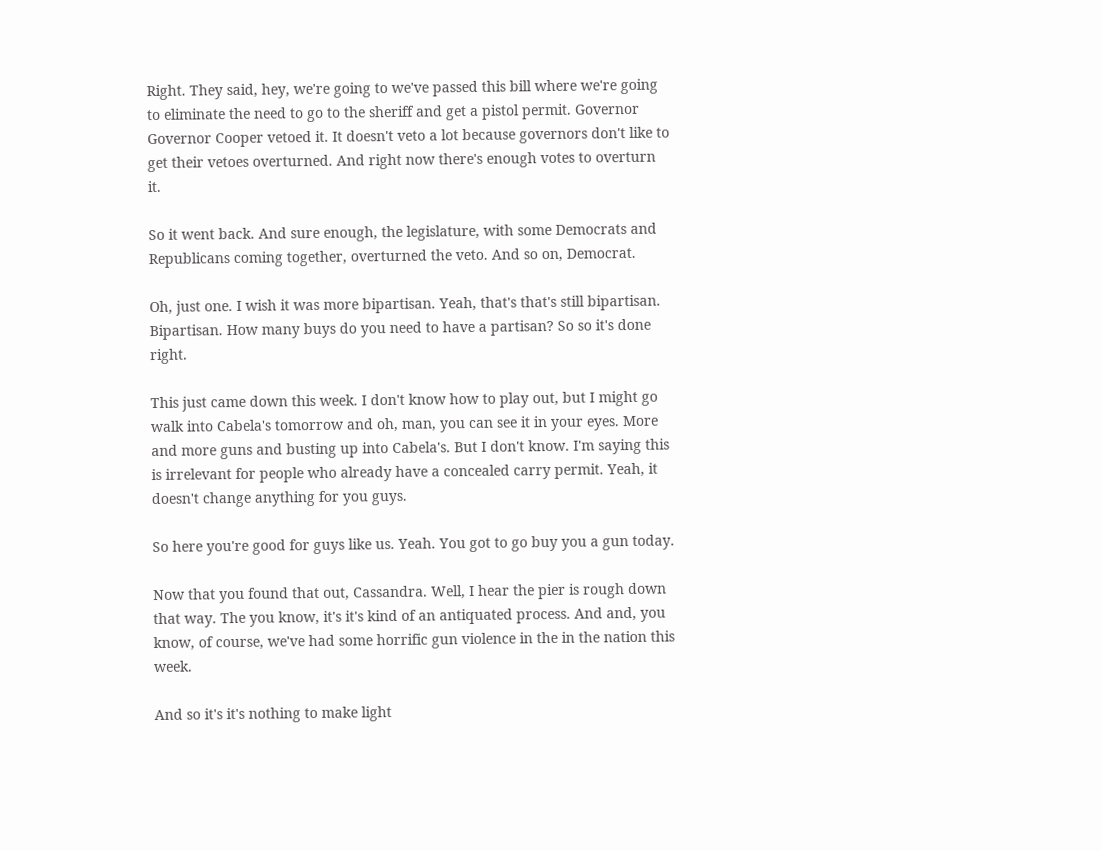Right. They said, hey, we're going to we've passed this bill where we're going to eliminate the need to go to the sheriff and get a pistol permit. Governor Governor Cooper vetoed it. It doesn't veto a lot because governors don't like to get their vetoes overturned. And right now there's enough votes to overturn it.

So it went back. And sure enough, the legislature, with some Democrats and Republicans coming together, overturned the veto. And so on, Democrat.

Oh, just one. I wish it was more bipartisan. Yeah, that's that's still bipartisan. Bipartisan. How many buys do you need to have a partisan? So so it's done right.

This just came down this week. I don't know how to play out, but I might go walk into Cabela's tomorrow and oh, man, you can see it in your eyes. More and more guns and busting up into Cabela's. But I don't know. I'm saying this is irrelevant for people who already have a concealed carry permit. Yeah, it doesn't change anything for you guys.

So here you're good for guys like us. Yeah. You got to go buy you a gun today.

Now that you found that out, Cassandra. Well, I hear the pier is rough down that way. The you know, it's it's kind of an antiquated process. And and, you know, of course, we've had some horrific gun violence in the in the nation this week.

And so it's it's nothing to make light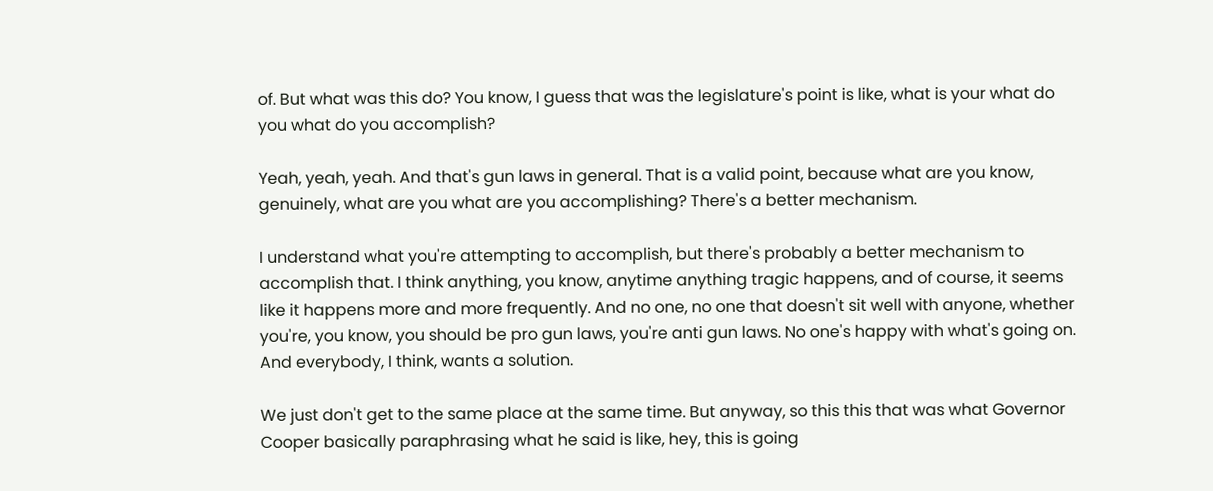of. But what was this do? You know, I guess that was the legislature's point is like, what is your what do you what do you accomplish?

Yeah, yeah, yeah. And that's gun laws in general. That is a valid point, because what are you know, genuinely, what are you what are you accomplishing? There's a better mechanism.

I understand what you're attempting to accomplish, but there's probably a better mechanism to accomplish that. I think anything, you know, anytime anything tragic happens, and of course, it seems like it happens more and more frequently. And no one, no one that doesn't sit well with anyone, whether you're, you know, you should be pro gun laws, you're anti gun laws. No one's happy with what's going on. And everybody, I think, wants a solution.

We just don't get to the same place at the same time. But anyway, so this this that was what Governor Cooper basically paraphrasing what he said is like, hey, this is going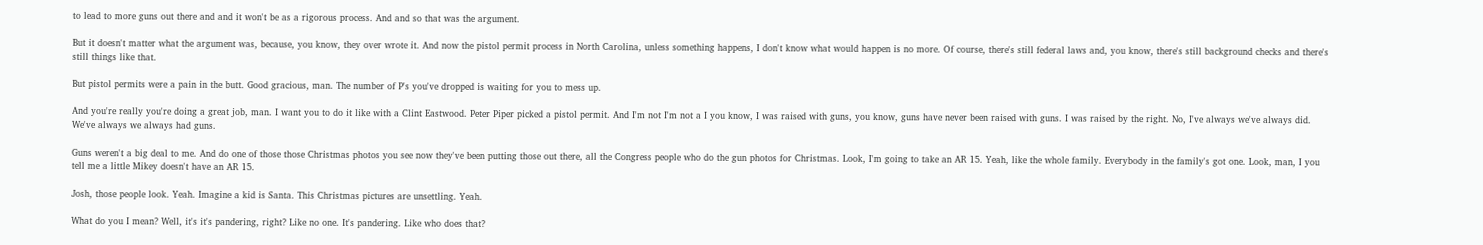to lead to more guns out there and and it won't be as a rigorous process. And and so that was the argument.

But it doesn't matter what the argument was, because, you know, they over wrote it. And now the pistol permit process in North Carolina, unless something happens, I don't know what would happen is no more. Of course, there's still federal laws and, you know, there's still background checks and there's still things like that.

But pistol permits were a pain in the butt. Good gracious, man. The number of P's you've dropped is waiting for you to mess up.

And you're really you're doing a great job, man. I want you to do it like with a Clint Eastwood. Peter Piper picked a pistol permit. And I'm not I'm not a I you know, I was raised with guns, you know, guns have never been raised with guns. I was raised by the right. No, I've always we've always did. We've always we always had guns.

Guns weren't a big deal to me. And do one of those those Christmas photos you see now they've been putting those out there, all the Congress people who do the gun photos for Christmas. Look, I'm going to take an AR 15. Yeah, like the whole family. Everybody in the family's got one. Look, man, I you tell me a little Mikey doesn't have an AR 15.

Josh, those people look. Yeah. Imagine a kid is Santa. This Christmas pictures are unsettling. Yeah.

What do you I mean? Well, it's it's pandering, right? Like no one. It's pandering. Like who does that?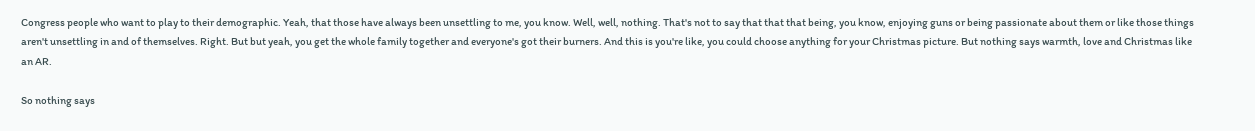Congress people who want to play to their demographic. Yeah, that those have always been unsettling to me, you know. Well, well, nothing. That's not to say that that that being, you know, enjoying guns or being passionate about them or like those things aren't unsettling in and of themselves. Right. But but yeah, you get the whole family together and everyone's got their burners. And this is you're like, you could choose anything for your Christmas picture. But nothing says warmth, love and Christmas like an AR.

So nothing says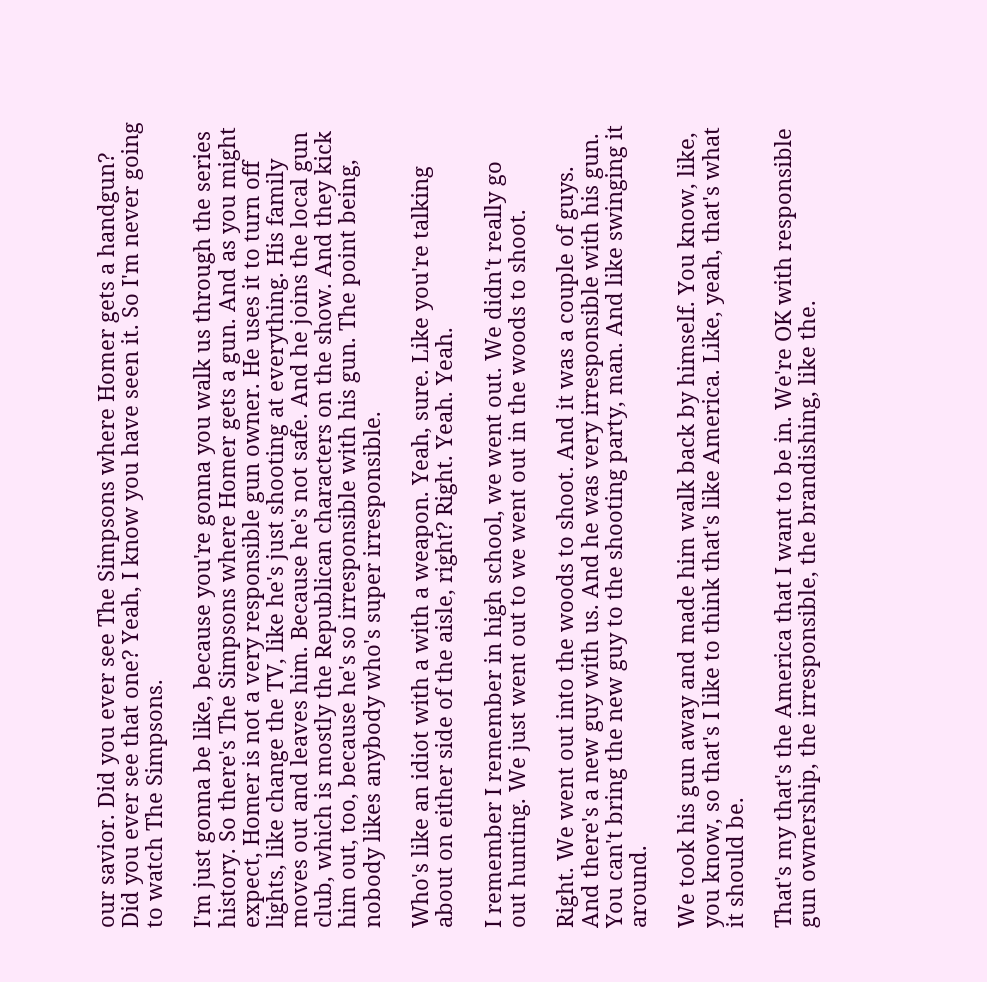our savior. Did you ever see The Simpsons where Homer gets a handgun? Did you ever see that one? Yeah, I know you have seen it. So I'm never going to watch The Simpsons.

I'm just gonna be like, because you're gonna you walk us through the series history. So there's The Simpsons where Homer gets a gun. And as you might expect, Homer is not a very responsible gun owner. He uses it to turn off lights, like change the TV, like he's just shooting at everything. His family moves out and leaves him. Because he's not safe. And he joins the local gun club, which is mostly the Republican characters on the show. And they kick him out, too, because he's so irresponsible with his gun. The point being, nobody likes anybody who's super irresponsible.

Who's like an idiot with a with a weapon. Yeah, sure. Like you're talking about on either side of the aisle, right? Right. Yeah. Yeah.

I remember I remember in high school, we went out. We didn't really go out hunting. We just went out to we went out in the woods to shoot.

Right. We went out into the woods to shoot. And it was a couple of guys. And there's a new guy with us. And he was very irresponsible with his gun. You can't bring the new guy to the shooting party, man. And like swinging it around.

We took his gun away and made him walk back by himself. You know, like, you know, so that's I like to think that's like America. Like, yeah, that's what it should be.

That's my that's the America that I want to be in. We're OK with responsible gun ownership, the irresponsible, the brandishing, like the.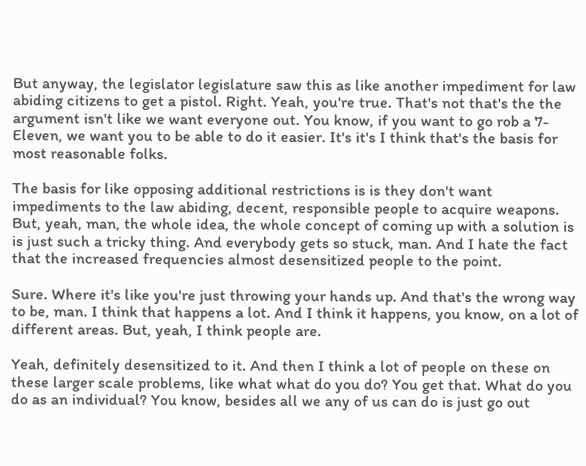But anyway, the legislator legislature saw this as like another impediment for law abiding citizens to get a pistol. Right. Yeah, you're true. That's not that's the the argument isn't like we want everyone out. You know, if you want to go rob a 7-Eleven, we want you to be able to do it easier. It's it's I think that's the basis for most reasonable folks.

The basis for like opposing additional restrictions is is they don't want impediments to the law abiding, decent, responsible people to acquire weapons. But, yeah, man, the whole idea, the whole concept of coming up with a solution is is just such a tricky thing. And everybody gets so stuck, man. And I hate the fact that the increased frequencies almost desensitized people to the point.

Sure. Where it's like you're just throwing your hands up. And that's the wrong way to be, man. I think that happens a lot. And I think it happens, you know, on a lot of different areas. But, yeah, I think people are.

Yeah, definitely desensitized to it. And then I think a lot of people on these on these larger scale problems, like what what do you do? You get that. What do you do as an individual? You know, besides all we any of us can do is just go out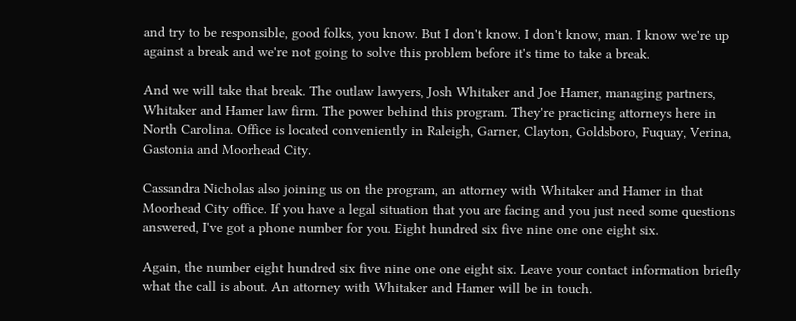and try to be responsible, good folks, you know. But I don't know. I don't know, man. I know we're up against a break and we're not going to solve this problem before it's time to take a break.

And we will take that break. The outlaw lawyers, Josh Whitaker and Joe Hamer, managing partners, Whitaker and Hamer law firm. The power behind this program. They're practicing attorneys here in North Carolina. Office is located conveniently in Raleigh, Garner, Clayton, Goldsboro, Fuquay, Verina, Gastonia and Moorhead City.

Cassandra Nicholas also joining us on the program, an attorney with Whitaker and Hamer in that Moorhead City office. If you have a legal situation that you are facing and you just need some questions answered, I've got a phone number for you. Eight hundred six five nine one one eight six.

Again, the number eight hundred six five nine one one eight six. Leave your contact information briefly what the call is about. An attorney with Whitaker and Hamer will be in touch.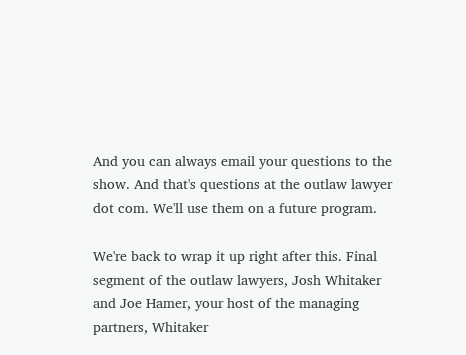And you can always email your questions to the show. And that's questions at the outlaw lawyer dot com. We'll use them on a future program.

We're back to wrap it up right after this. Final segment of the outlaw lawyers, Josh Whitaker and Joe Hamer, your host of the managing partners, Whitaker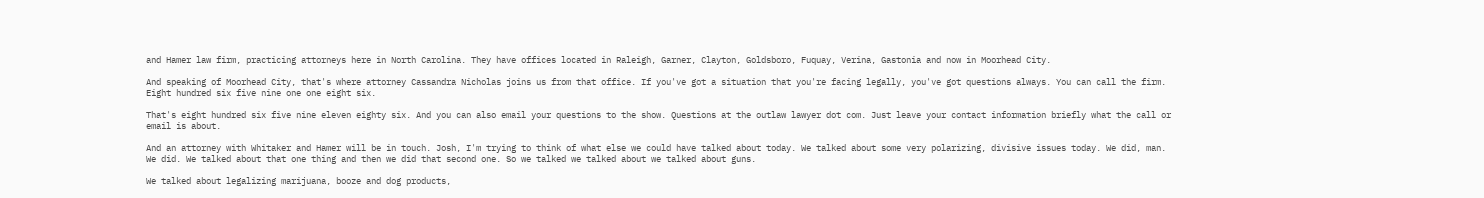and Hamer law firm, practicing attorneys here in North Carolina. They have offices located in Raleigh, Garner, Clayton, Goldsboro, Fuquay, Verina, Gastonia and now in Moorhead City.

And speaking of Moorhead City, that's where attorney Cassandra Nicholas joins us from that office. If you've got a situation that you're facing legally, you've got questions always. You can call the firm. Eight hundred six five nine one one eight six.

That's eight hundred six five nine eleven eighty six. And you can also email your questions to the show. Questions at the outlaw lawyer dot com. Just leave your contact information briefly what the call or email is about.

And an attorney with Whitaker and Hamer will be in touch. Josh, I'm trying to think of what else we could have talked about today. We talked about some very polarizing, divisive issues today. We did, man. We did. We talked about that one thing and then we did that second one. So we talked we talked about we talked about guns.

We talked about legalizing marijuana, booze and dog products,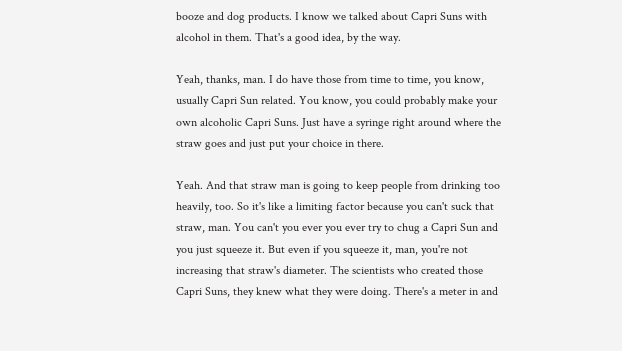booze and dog products. I know we talked about Capri Suns with alcohol in them. That's a good idea, by the way.

Yeah, thanks, man. I do have those from time to time, you know, usually Capri Sun related. You know, you could probably make your own alcoholic Capri Suns. Just have a syringe right around where the straw goes and just put your choice in there.

Yeah. And that straw man is going to keep people from drinking too heavily, too. So it's like a limiting factor because you can't suck that straw, man. You can't you ever you ever try to chug a Capri Sun and you just squeeze it. But even if you squeeze it, man, you're not increasing that straw's diameter. The scientists who created those Capri Suns, they knew what they were doing. There's a meter in and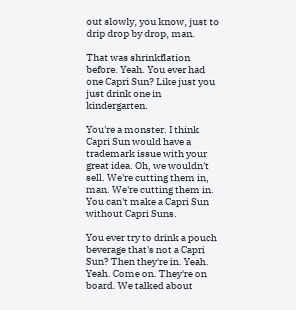out slowly, you know, just to drip drop by drop, man.

That was shrinkflation before. Yeah. You ever had one Capri Sun? Like just you just drink one in kindergarten.

You're a monster. I think Capri Sun would have a trademark issue with your great idea. Oh, we wouldn't sell. We're cutting them in, man. We're cutting them in. You can't make a Capri Sun without Capri Suns.

You ever try to drink a pouch beverage that's not a Capri Sun? Then they're in. Yeah. Yeah. Come on. They're on board. We talked about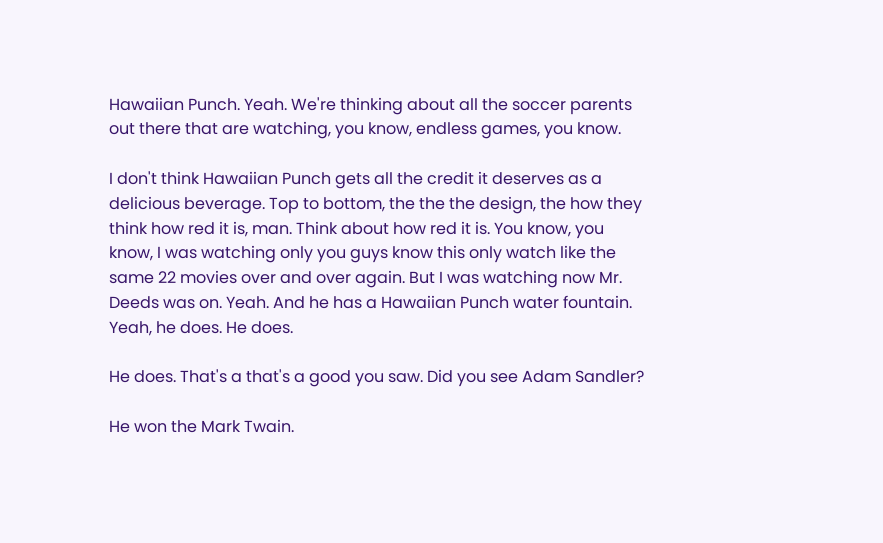Hawaiian Punch. Yeah. We're thinking about all the soccer parents out there that are watching, you know, endless games, you know.

I don't think Hawaiian Punch gets all the credit it deserves as a delicious beverage. Top to bottom, the the the design, the how they think how red it is, man. Think about how red it is. You know, you know, I was watching only you guys know this only watch like the same 22 movies over and over again. But I was watching now Mr. Deeds was on. Yeah. And he has a Hawaiian Punch water fountain. Yeah, he does. He does.

He does. That's a that's a good you saw. Did you see Adam Sandler?

He won the Mark Twain.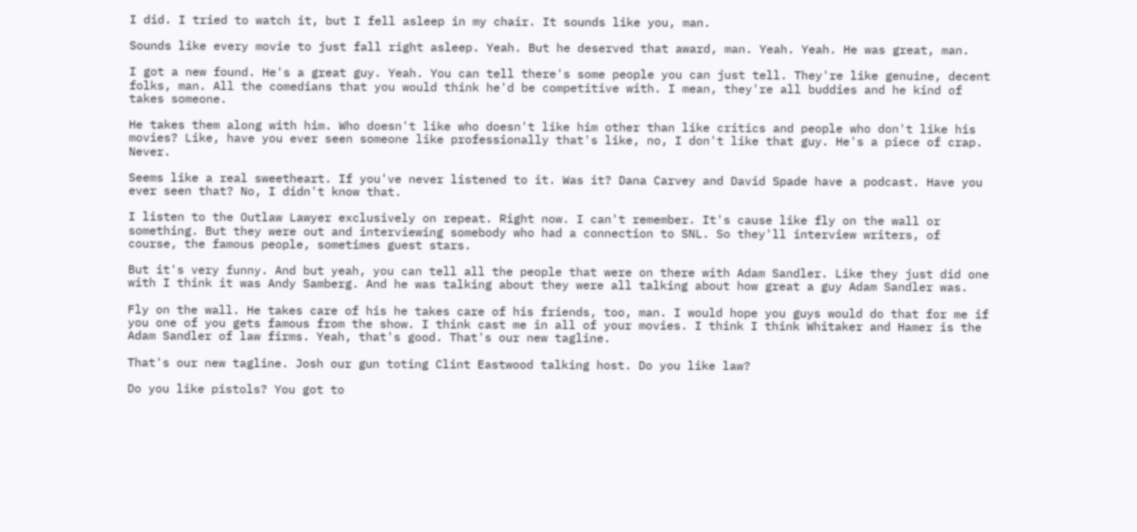I did. I tried to watch it, but I fell asleep in my chair. It sounds like you, man.

Sounds like every movie to just fall right asleep. Yeah. But he deserved that award, man. Yeah. Yeah. He was great, man.

I got a new found. He's a great guy. Yeah. You can tell there's some people you can just tell. They're like genuine, decent folks, man. All the comedians that you would think he'd be competitive with. I mean, they're all buddies and he kind of takes someone.

He takes them along with him. Who doesn't like who doesn't like him other than like critics and people who don't like his movies? Like, have you ever seen someone like professionally that's like, no, I don't like that guy. He's a piece of crap. Never.

Seems like a real sweetheart. If you've never listened to it. Was it? Dana Carvey and David Spade have a podcast. Have you ever seen that? No, I didn't know that.

I listen to the Outlaw Lawyer exclusively on repeat. Right now. I can't remember. It's cause like fly on the wall or something. But they were out and interviewing somebody who had a connection to SNL. So they'll interview writers, of course, the famous people, sometimes guest stars.

But it's very funny. And but yeah, you can tell all the people that were on there with Adam Sandler. Like they just did one with I think it was Andy Samberg. And he was talking about they were all talking about how great a guy Adam Sandler was.

Fly on the wall. He takes care of his he takes care of his friends, too, man. I would hope you guys would do that for me if you one of you gets famous from the show. I think cast me in all of your movies. I think I think Whitaker and Hamer is the Adam Sandler of law firms. Yeah, that's good. That's our new tagline.

That's our new tagline. Josh our gun toting Clint Eastwood talking host. Do you like law?

Do you like pistols? You got to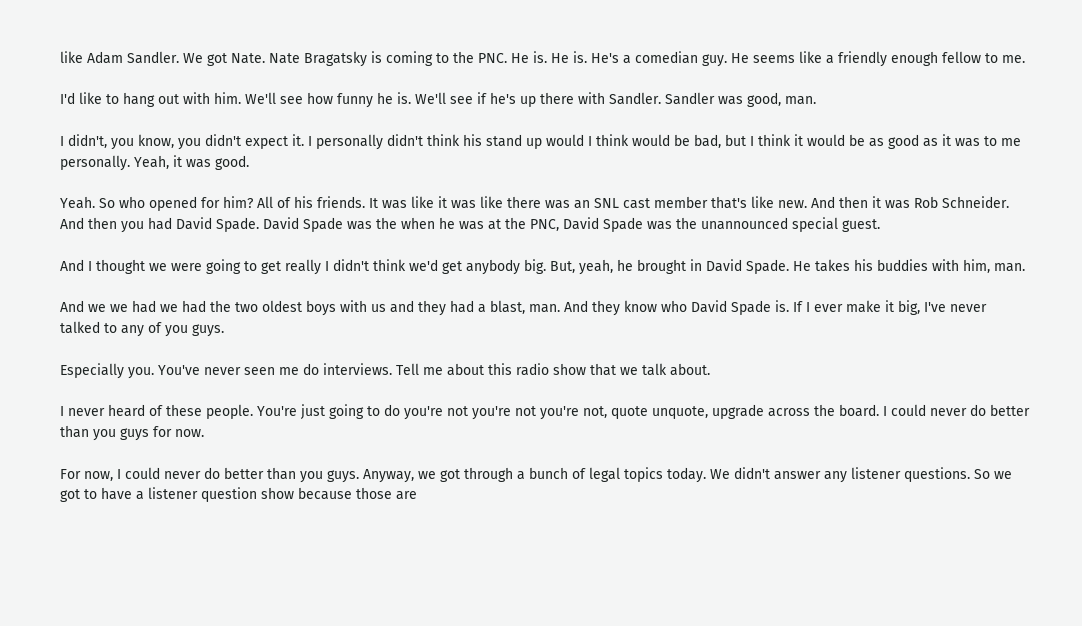like Adam Sandler. We got Nate. Nate Bragatsky is coming to the PNC. He is. He is. He's a comedian guy. He seems like a friendly enough fellow to me.

I'd like to hang out with him. We'll see how funny he is. We'll see if he's up there with Sandler. Sandler was good, man.

I didn't, you know, you didn't expect it. I personally didn't think his stand up would I think would be bad, but I think it would be as good as it was to me personally. Yeah, it was good.

Yeah. So who opened for him? All of his friends. It was like it was like there was an SNL cast member that's like new. And then it was Rob Schneider. And then you had David Spade. David Spade was the when he was at the PNC, David Spade was the unannounced special guest.

And I thought we were going to get really I didn't think we'd get anybody big. But, yeah, he brought in David Spade. He takes his buddies with him, man.

And we we had we had the two oldest boys with us and they had a blast, man. And they know who David Spade is. If I ever make it big, I've never talked to any of you guys.

Especially you. You've never seen me do interviews. Tell me about this radio show that we talk about.

I never heard of these people. You're just going to do you're not you're not you're not, quote unquote, upgrade across the board. I could never do better than you guys for now.

For now, I could never do better than you guys. Anyway, we got through a bunch of legal topics today. We didn't answer any listener questions. So we got to have a listener question show because those are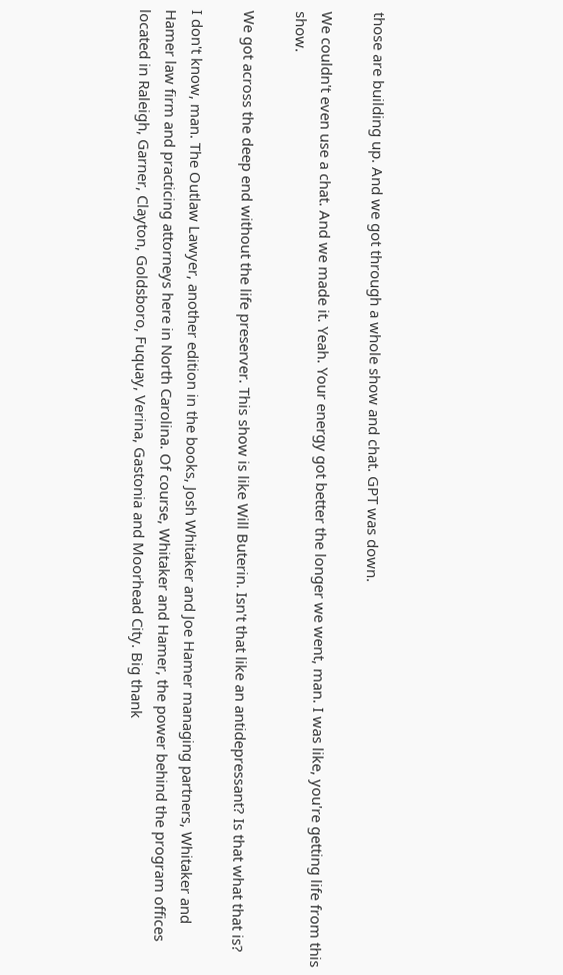those are building up. And we got through a whole show and chat. GPT was down.

We couldn't even use a chat. And we made it. Yeah. Your energy got better the longer we went, man. I was like, you're getting life from this show.

We got across the deep end without the life preserver. This show is like Will Buterin. Isn't that like an antidepressant? Is that what that is?

I don't know, man. The Outlaw Lawyer, another edition in the books, Josh Whitaker and Joe Hamer managing partners, Whitaker and Hamer law firm and practicing attorneys here in North Carolina. Of course, Whitaker and Hamer, the power behind the program offices located in Raleigh, Garner, Clayton, Goldsboro, Fuquay, Verina, Gastonia and Moorhead City. Big thank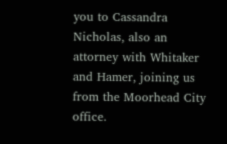you to Cassandra Nicholas, also an attorney with Whitaker and Hamer, joining us from the Moorhead City office.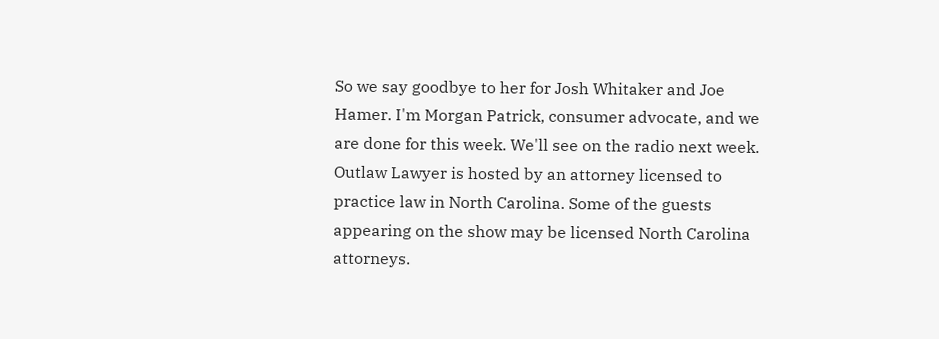So we say goodbye to her for Josh Whitaker and Joe Hamer. I'm Morgan Patrick, consumer advocate, and we are done for this week. We'll see on the radio next week. Outlaw Lawyer is hosted by an attorney licensed to practice law in North Carolina. Some of the guests appearing on the show may be licensed North Carolina attorneys.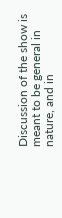Discussion of the show is meant to be general in nature, and in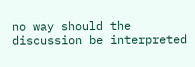no way should the discussion be interpreted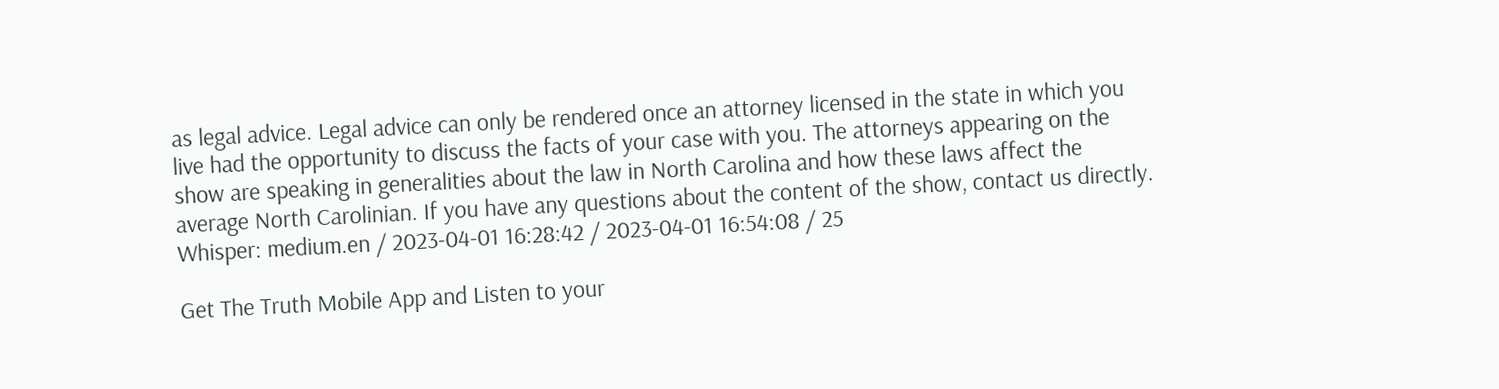as legal advice. Legal advice can only be rendered once an attorney licensed in the state in which you live had the opportunity to discuss the facts of your case with you. The attorneys appearing on the show are speaking in generalities about the law in North Carolina and how these laws affect the average North Carolinian. If you have any questions about the content of the show, contact us directly.
Whisper: medium.en / 2023-04-01 16:28:42 / 2023-04-01 16:54:08 / 25

Get The Truth Mobile App and Listen to your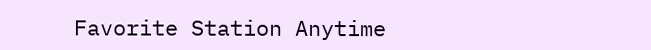Favorite Station Anytime